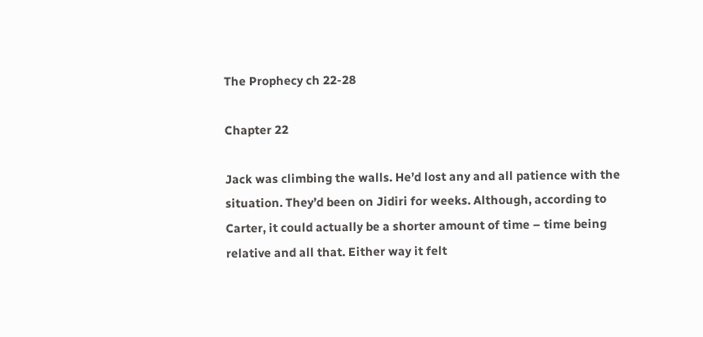The Prophecy ch 22-28

Chapter 22

Jack was climbing the walls. He’d lost any and all patience with the situation. They’d been on Jidiri for weeks. Although, according to Carter, it could actually be a shorter amount of time – time being relative and all that. Either way it felt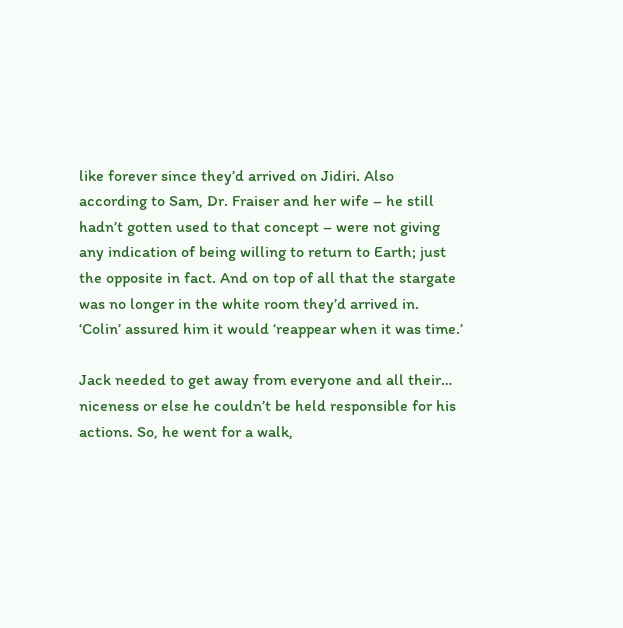like forever since they’d arrived on Jidiri. Also according to Sam, Dr. Fraiser and her wife – he still hadn’t gotten used to that concept – were not giving any indication of being willing to return to Earth; just the opposite in fact. And on top of all that the stargate was no longer in the white room they’d arrived in. ‘Colin’ assured him it would ‘reappear when it was time.’

Jack needed to get away from everyone and all their… niceness or else he couldn’t be held responsible for his actions. So, he went for a walk,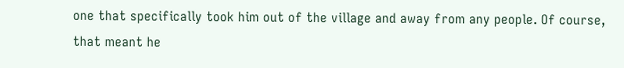one that specifically took him out of the village and away from any people. Of course, that meant he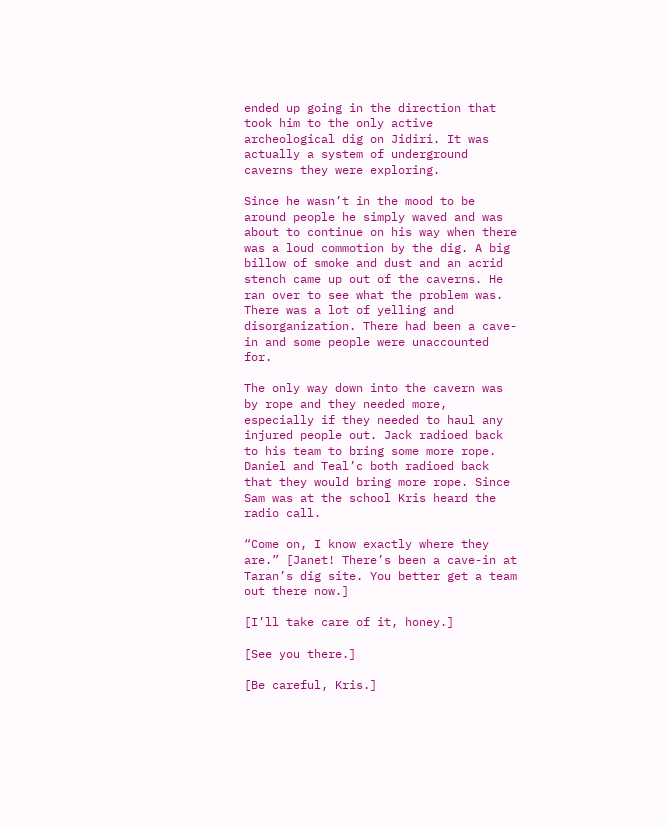ended up going in the direction that took him to the only active archeological dig on Jidiri. It was actually a system of underground caverns they were exploring.

Since he wasn’t in the mood to be around people he simply waved and was about to continue on his way when there was a loud commotion by the dig. A big billow of smoke and dust and an acrid stench came up out of the caverns. He ran over to see what the problem was. There was a lot of yelling and disorganization. There had been a cave-in and some people were unaccounted for.

The only way down into the cavern was by rope and they needed more, especially if they needed to haul any injured people out. Jack radioed back to his team to bring some more rope. Daniel and Teal’c both radioed back that they would bring more rope. Since Sam was at the school Kris heard the radio call.

“Come on, I know exactly where they are.” [Janet! There’s been a cave-in at Taran’s dig site. You better get a team out there now.]

[I’ll take care of it, honey.]

[See you there.]

[Be careful, Kris.]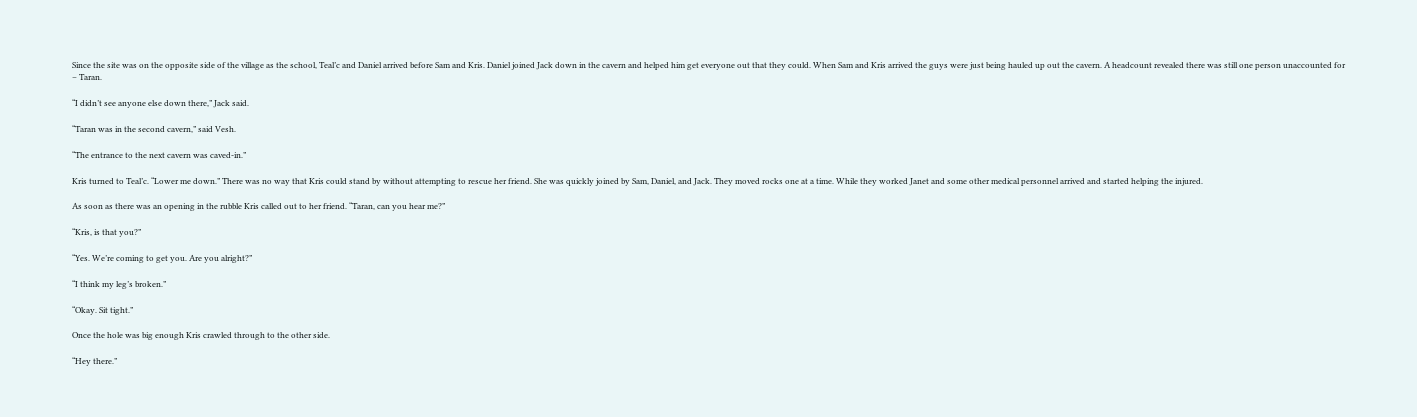Since the site was on the opposite side of the village as the school, Teal’c and Daniel arrived before Sam and Kris. Daniel joined Jack down in the cavern and helped him get everyone out that they could. When Sam and Kris arrived the guys were just being hauled up out the cavern. A headcount revealed there was still one person unaccounted for – Taran.

“I didn’t see anyone else down there,” Jack said.

“Taran was in the second cavern,” said Vesh.

“The entrance to the next cavern was caved-in.”

Kris turned to Teal’c. “Lower me down.” There was no way that Kris could stand by without attempting to rescue her friend. She was quickly joined by Sam, Daniel, and Jack. They moved rocks one at a time. While they worked Janet and some other medical personnel arrived and started helping the injured.

As soon as there was an opening in the rubble Kris called out to her friend. “Taran, can you hear me?”

“Kris, is that you?”

“Yes. We’re coming to get you. Are you alright?”

“I think my leg’s broken.”

“Okay. Sit tight.”

Once the hole was big enough Kris crawled through to the other side.

“Hey there.”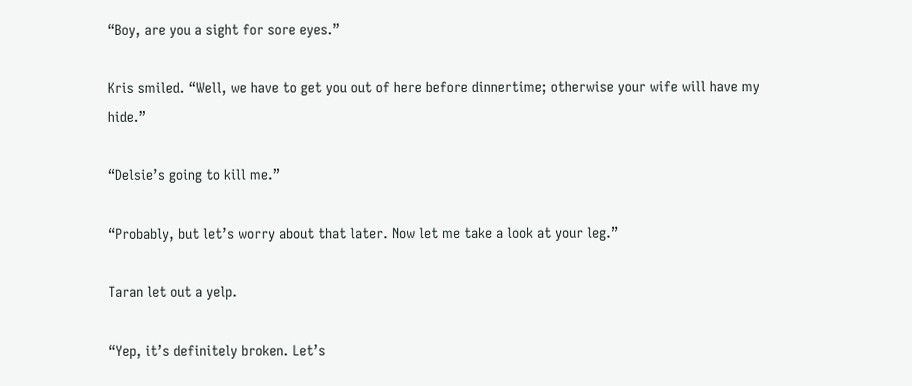“Boy, are you a sight for sore eyes.”

Kris smiled. “Well, we have to get you out of here before dinnertime; otherwise your wife will have my hide.”

“Delsie’s going to kill me.”

“Probably, but let’s worry about that later. Now let me take a look at your leg.”

Taran let out a yelp.

“Yep, it’s definitely broken. Let’s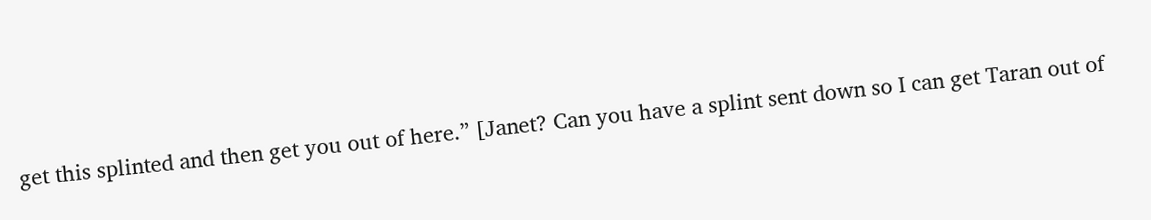get this splinted and then get you out of here.” [Janet? Can you have a splint sent down so I can get Taran out of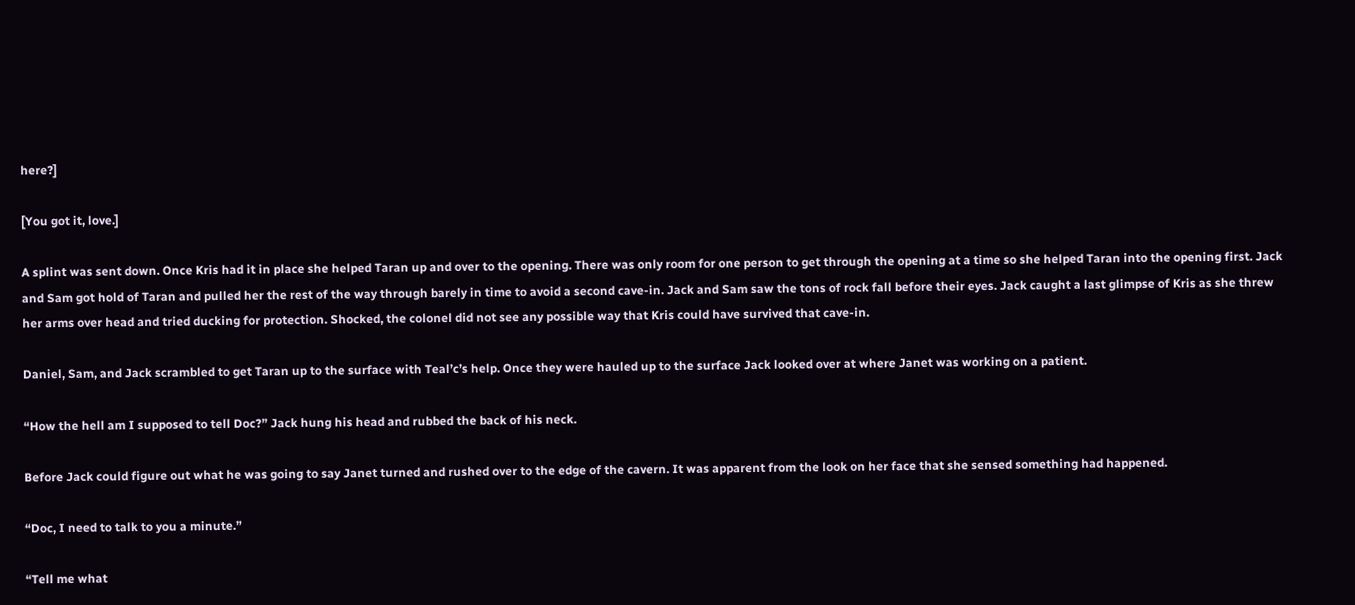here?]

[You got it, love.]

A splint was sent down. Once Kris had it in place she helped Taran up and over to the opening. There was only room for one person to get through the opening at a time so she helped Taran into the opening first. Jack and Sam got hold of Taran and pulled her the rest of the way through barely in time to avoid a second cave-in. Jack and Sam saw the tons of rock fall before their eyes. Jack caught a last glimpse of Kris as she threw her arms over head and tried ducking for protection. Shocked, the colonel did not see any possible way that Kris could have survived that cave-in.

Daniel, Sam, and Jack scrambled to get Taran up to the surface with Teal’c’s help. Once they were hauled up to the surface Jack looked over at where Janet was working on a patient.

“How the hell am I supposed to tell Doc?” Jack hung his head and rubbed the back of his neck.

Before Jack could figure out what he was going to say Janet turned and rushed over to the edge of the cavern. It was apparent from the look on her face that she sensed something had happened.

“Doc, I need to talk to you a minute.”

“Tell me what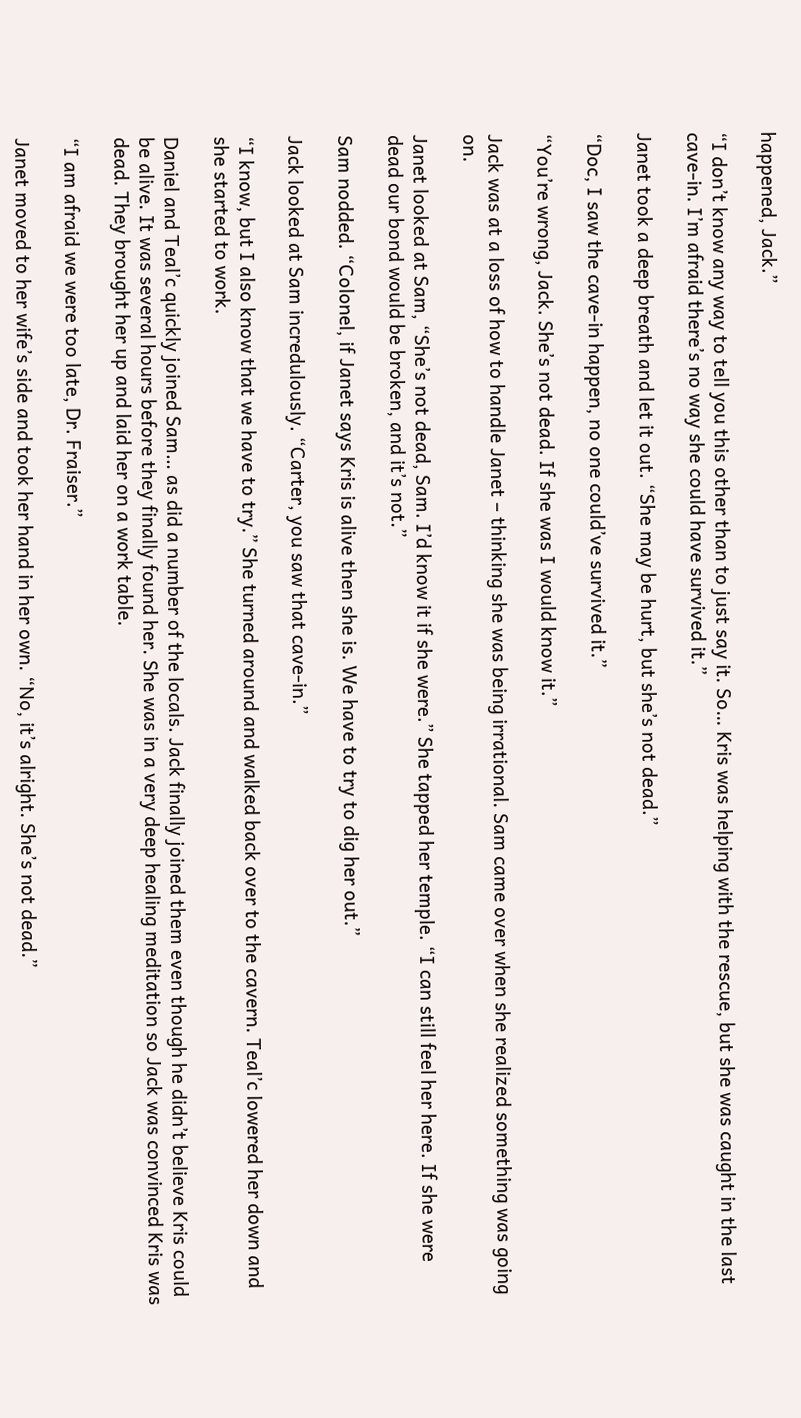happened, Jack.”

“I don’t know any way to tell you this other than to just say it. So… Kris was helping with the rescue, but she was caught in the last cave-in. I’m afraid there’s no way she could have survived it.”

Janet took a deep breath and let it out. “She may be hurt, but she’s not dead.”

“Doc, I saw the cave-in happen, no one could’ve survived it.”

“You’re wrong, Jack. She’s not dead. If she was I would know it.”

Jack was at a loss of how to handle Janet – thinking she was being irrational. Sam came over when she realized something was going on.

Janet looked at Sam, “She’s not dead, Sam. I’d know it if she were.” She tapped her temple. “I can still feel her here. If she were dead our bond would be broken, and it’s not.”

Sam nodded. “Colonel, if Janet says Kris is alive then she is. We have to try to dig her out.”

Jack looked at Sam incredulously. “Carter, you saw that cave-in.”

“I know, but I also know that we have to try.” She turned around and walked back over to the cavern. Teal’c lowered her down and she started to work.

Daniel and Teal’c quickly joined Sam… as did a number of the locals. Jack finally joined them even though he didn’t believe Kris could be alive. It was several hours before they finally found her. She was in a very deep healing meditation so Jack was convinced Kris was dead. They brought her up and laid her on a work table.

“I am afraid we were too late, Dr. Fraiser.”

Janet moved to her wife’s side and took her hand in her own. “No, it’s alright. She’s not dead.”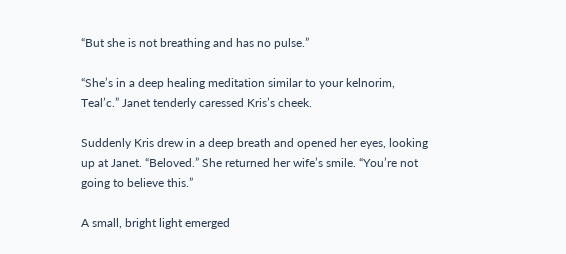“But she is not breathing and has no pulse.”

“She’s in a deep healing meditation similar to your kelnorim, Teal’c.” Janet tenderly caressed Kris’s cheek.

Suddenly Kris drew in a deep breath and opened her eyes, looking up at Janet. “Beloved.” She returned her wife’s smile. “You’re not going to believe this.”

A small, bright light emerged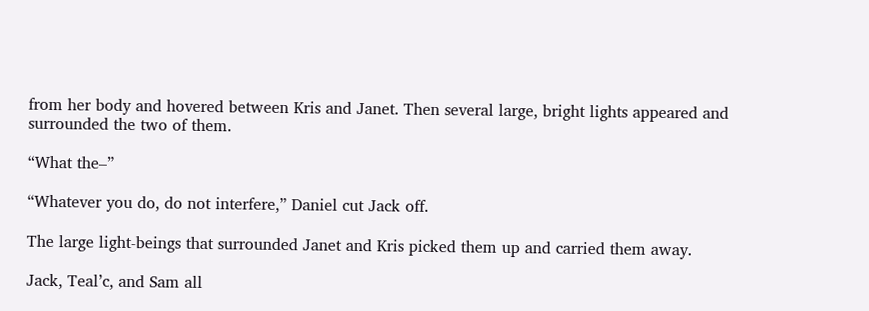from her body and hovered between Kris and Janet. Then several large, bright lights appeared and surrounded the two of them.

“What the–”

“Whatever you do, do not interfere,” Daniel cut Jack off.

The large light-beings that surrounded Janet and Kris picked them up and carried them away.

Jack, Teal’c, and Sam all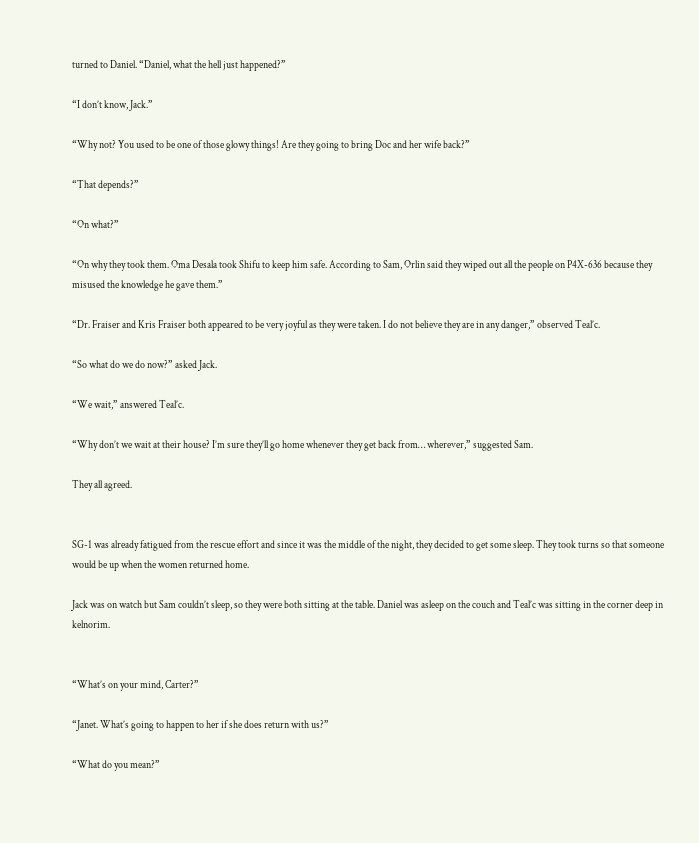turned to Daniel. “Daniel, what the hell just happened?”

“I don’t know, Jack.”

“Why not? You used to be one of those glowy things! Are they going to bring Doc and her wife back?”

“That depends?”

“On what?”

“On why they took them. Oma Desala took Shifu to keep him safe. According to Sam, Orlin said they wiped out all the people on P4X-636 because they misused the knowledge he gave them.”

“Dr. Fraiser and Kris Fraiser both appeared to be very joyful as they were taken. I do not believe they are in any danger,” observed Teal’c.

“So what do we do now?” asked Jack.

“We wait,” answered Teal’c.

“Why don’t we wait at their house? I’m sure they’ll go home whenever they get back from… wherever,” suggested Sam.

They all agreed.


SG-1 was already fatigued from the rescue effort and since it was the middle of the night, they decided to get some sleep. They took turns so that someone would be up when the women returned home.

Jack was on watch but Sam couldn’t sleep, so they were both sitting at the table. Daniel was asleep on the couch and Teal’c was sitting in the corner deep in kelnorim.


“What’s on your mind, Carter?”

“Janet. What’s going to happen to her if she does return with us?”

“What do you mean?”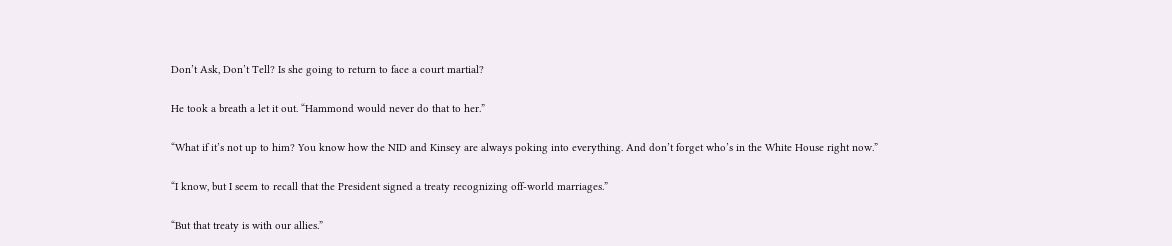Don’t Ask, Don’t Tell? Is she going to return to face a court martial?

He took a breath a let it out. “Hammond would never do that to her.”

“What if it’s not up to him? You know how the NID and Kinsey are always poking into everything. And don’t forget who’s in the White House right now.”

“I know, but I seem to recall that the President signed a treaty recognizing off-world marriages.”

“But that treaty is with our allies.”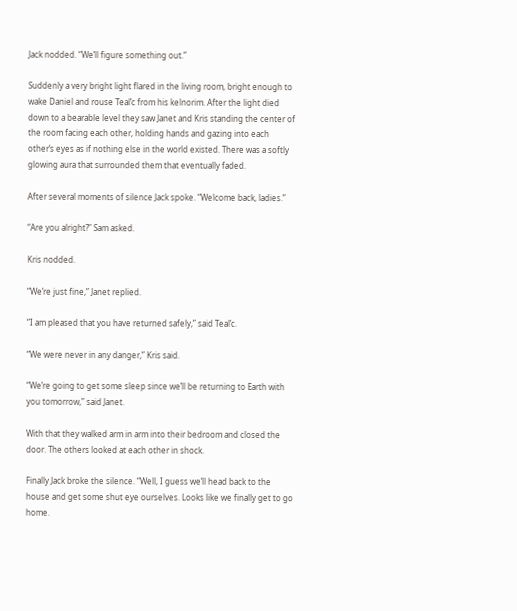Jack nodded. “We’ll figure something out.”

Suddenly a very bright light flared in the living room, bright enough to wake Daniel and rouse Teal’c from his kelnorim. After the light died down to a bearable level they saw Janet and Kris standing the center of the room facing each other, holding hands and gazing into each other’s eyes as if nothing else in the world existed. There was a softly glowing aura that surrounded them that eventually faded.

After several moments of silence Jack spoke. “Welcome back, ladies.”

“Are you alright?” Sam asked.

Kris nodded.

“We’re just fine,” Janet replied.

“I am pleased that you have returned safely,” said Teal’c.

“We were never in any danger,” Kris said.

“We’re going to get some sleep since we’ll be returning to Earth with you tomorrow,” said Janet.

With that they walked arm in arm into their bedroom and closed the door. The others looked at each other in shock.

Finally Jack broke the silence. “Well, I guess we’ll head back to the house and get some shut eye ourselves. Looks like we finally get to go home.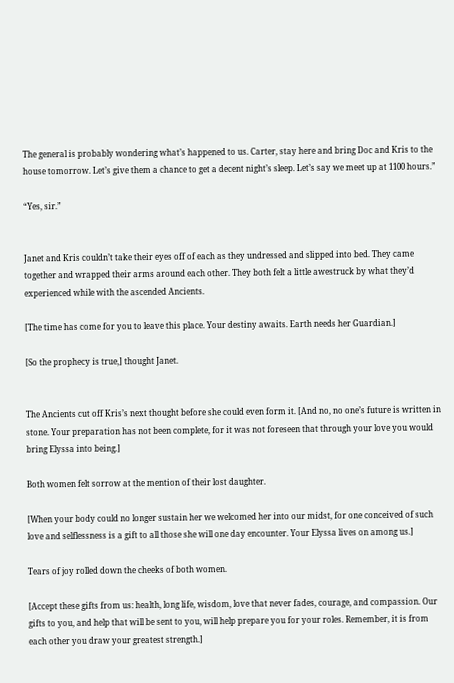The general is probably wondering what’s happened to us. Carter, stay here and bring Doc and Kris to the house tomorrow. Let’s give them a chance to get a decent night’s sleep. Let’s say we meet up at 1100 hours.”

“Yes, sir.”


Janet and Kris couldn’t take their eyes off of each as they undressed and slipped into bed. They came together and wrapped their arms around each other. They both felt a little awestruck by what they’d experienced while with the ascended Ancients.

[The time has come for you to leave this place. Your destiny awaits. Earth needs her Guardian.]

[So the prophecy is true,] thought Janet.


The Ancients cut off Kris’s next thought before she could even form it. [And no, no one’s future is written in stone. Your preparation has not been complete, for it was not foreseen that through your love you would bring Elyssa into being.]

Both women felt sorrow at the mention of their lost daughter.

[When your body could no longer sustain her we welcomed her into our midst, for one conceived of such love and selflessness is a gift to all those she will one day encounter. Your Elyssa lives on among us.]

Tears of joy rolled down the cheeks of both women.

[Accept these gifts from us: health, long life, wisdom, love that never fades, courage, and compassion. Our gifts to you, and help that will be sent to you, will help prepare you for your roles. Remember, it is from each other you draw your greatest strength.]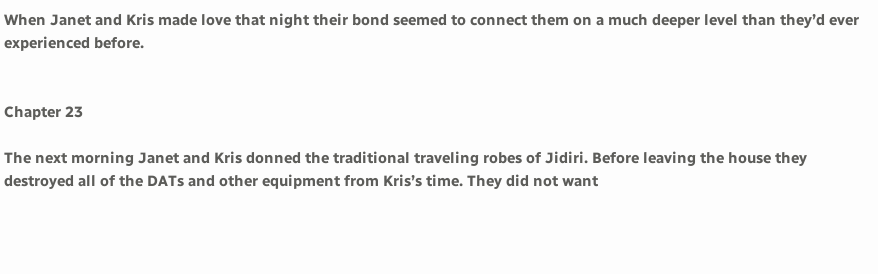When Janet and Kris made love that night their bond seemed to connect them on a much deeper level than they’d ever experienced before.


Chapter 23

The next morning Janet and Kris donned the traditional traveling robes of Jidiri. Before leaving the house they destroyed all of the DATs and other equipment from Kris’s time. They did not want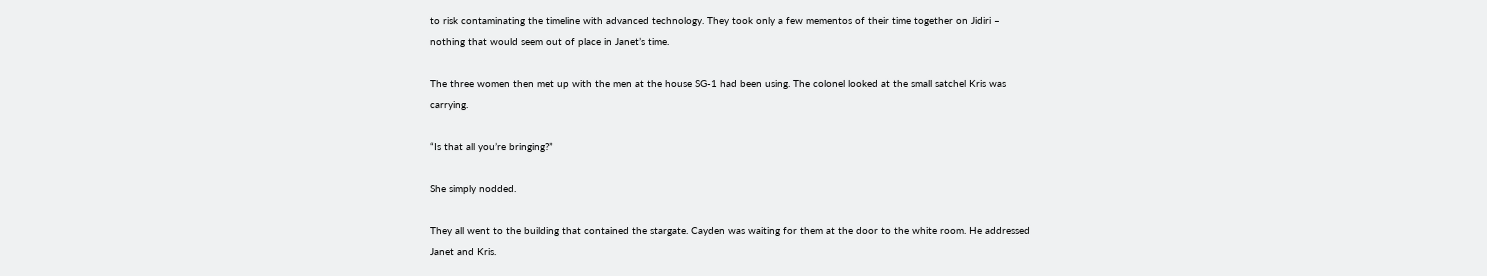to risk contaminating the timeline with advanced technology. They took only a few mementos of their time together on Jidiri – nothing that would seem out of place in Janet’s time.

The three women then met up with the men at the house SG-1 had been using. The colonel looked at the small satchel Kris was carrying.

“Is that all you’re bringing?”

She simply nodded.

They all went to the building that contained the stargate. Cayden was waiting for them at the door to the white room. He addressed Janet and Kris.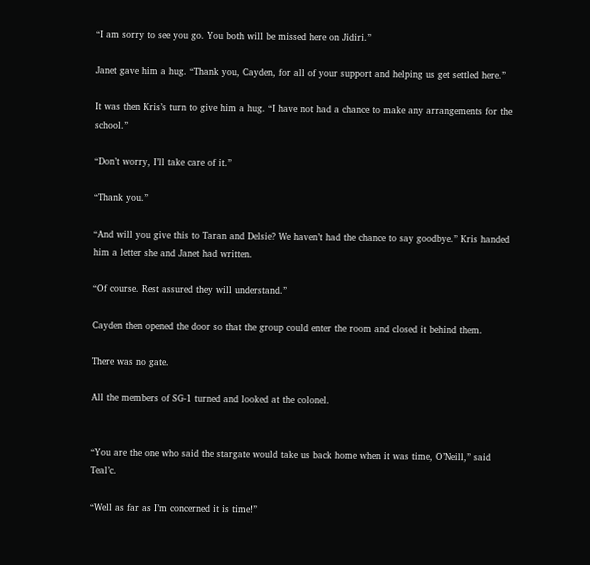“I am sorry to see you go. You both will be missed here on Jidiri.”

Janet gave him a hug. “Thank you, Cayden, for all of your support and helping us get settled here.”

It was then Kris’s turn to give him a hug. “I have not had a chance to make any arrangements for the school.”

“Don’t worry, I’ll take care of it.”

“Thank you.”

“And will you give this to Taran and Delsie? We haven’t had the chance to say goodbye.” Kris handed him a letter she and Janet had written.

“Of course. Rest assured they will understand.”

Cayden then opened the door so that the group could enter the room and closed it behind them.

There was no gate.

All the members of SG-1 turned and looked at the colonel.


“You are the one who said the stargate would take us back home when it was time, O’Neill,” said Teal’c.

“Well as far as I’m concerned it is time!”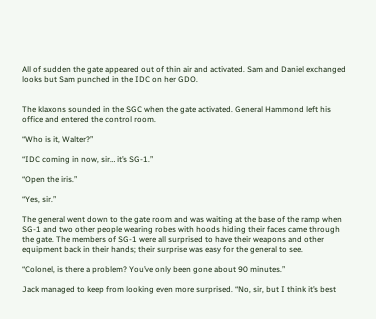All of sudden the gate appeared out of thin air and activated. Sam and Daniel exchanged looks but Sam punched in the IDC on her GDO.


The klaxons sounded in the SGC when the gate activated. General Hammond left his office and entered the control room.

“Who is it, Walter?”

“IDC coming in now, sir… it’s SG-1.”

“Open the iris.”

“Yes, sir.”

The general went down to the gate room and was waiting at the base of the ramp when SG-1 and two other people wearing robes with hoods hiding their faces came through the gate. The members of SG-1 were all surprised to have their weapons and other equipment back in their hands; their surprise was easy for the general to see.

“Colonel, is there a problem? You’ve only been gone about 90 minutes.”

Jack managed to keep from looking even more surprised. “No, sir, but I think it’s best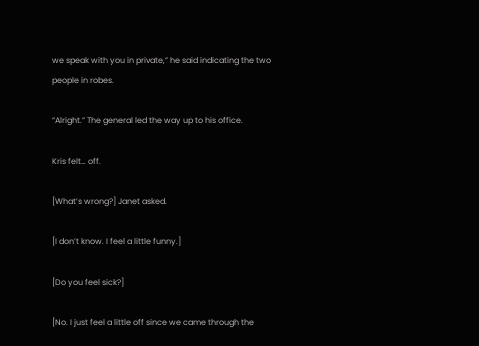we speak with you in private,” he said indicating the two people in robes.

“Alright.” The general led the way up to his office.

Kris felt… off.

[What’s wrong?] Janet asked.

[I don’t know. I feel a little funny.]

[Do you feel sick?]

[No. I just feel a little off since we came through the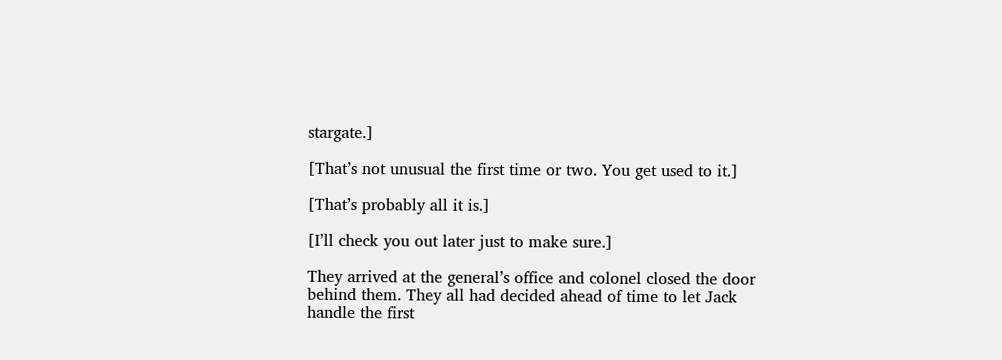stargate.]

[That’s not unusual the first time or two. You get used to it.]

[That’s probably all it is.]

[I’ll check you out later just to make sure.]

They arrived at the general’s office and colonel closed the door behind them. They all had decided ahead of time to let Jack handle the first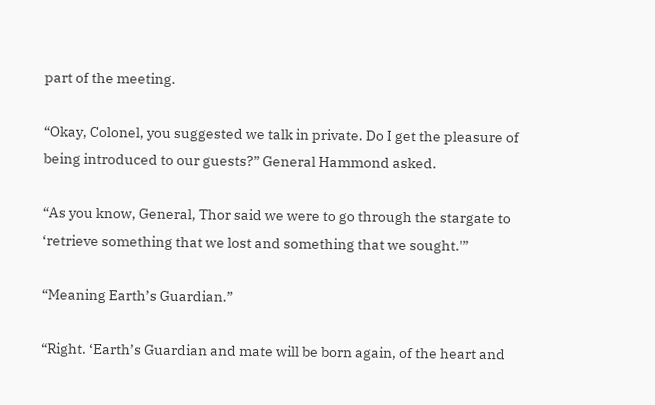part of the meeting.

“Okay, Colonel, you suggested we talk in private. Do I get the pleasure of being introduced to our guests?” General Hammond asked.

“As you know, General, Thor said we were to go through the stargate to ‘retrieve something that we lost and something that we sought.'”

“Meaning Earth’s Guardian.”

“Right. ‘Earth’s Guardian and mate will be born again, of the heart and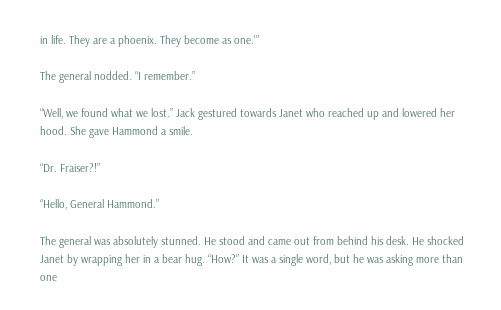in life. They are a phoenix. They become as one.'”

The general nodded. “I remember.”

“Well, we found what we lost.” Jack gestured towards Janet who reached up and lowered her hood. She gave Hammond a smile.

“Dr. Fraiser?!”

“Hello, General Hammond.”

The general was absolutely stunned. He stood and came out from behind his desk. He shocked Janet by wrapping her in a bear hug. “How?” It was a single word, but he was asking more than one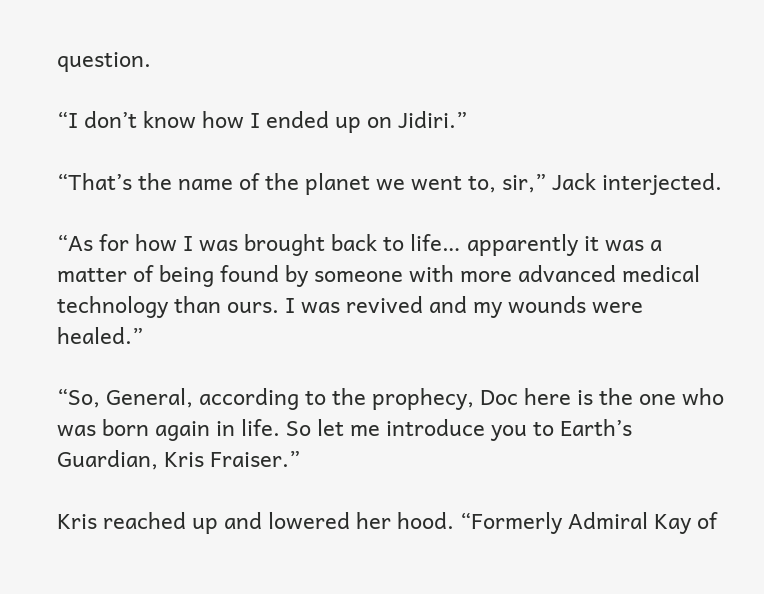question.

“I don’t know how I ended up on Jidiri.”

“That’s the name of the planet we went to, sir,” Jack interjected.

“As for how I was brought back to life… apparently it was a matter of being found by someone with more advanced medical technology than ours. I was revived and my wounds were healed.”

“So, General, according to the prophecy, Doc here is the one who was born again in life. So let me introduce you to Earth’s Guardian, Kris Fraiser.”

Kris reached up and lowered her hood. “Formerly Admiral Kay of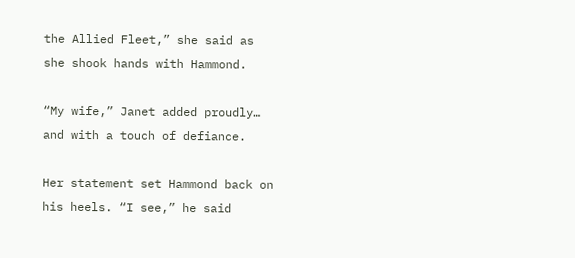the Allied Fleet,” she said as she shook hands with Hammond.

“My wife,” Janet added proudly… and with a touch of defiance.

Her statement set Hammond back on his heels. “I see,” he said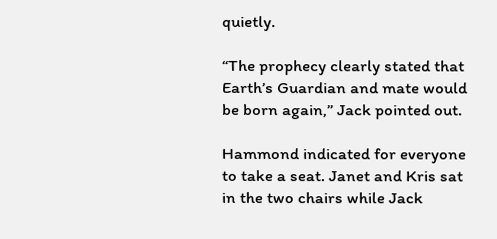quietly.

“The prophecy clearly stated that Earth’s Guardian and mate would be born again,” Jack pointed out.

Hammond indicated for everyone to take a seat. Janet and Kris sat in the two chairs while Jack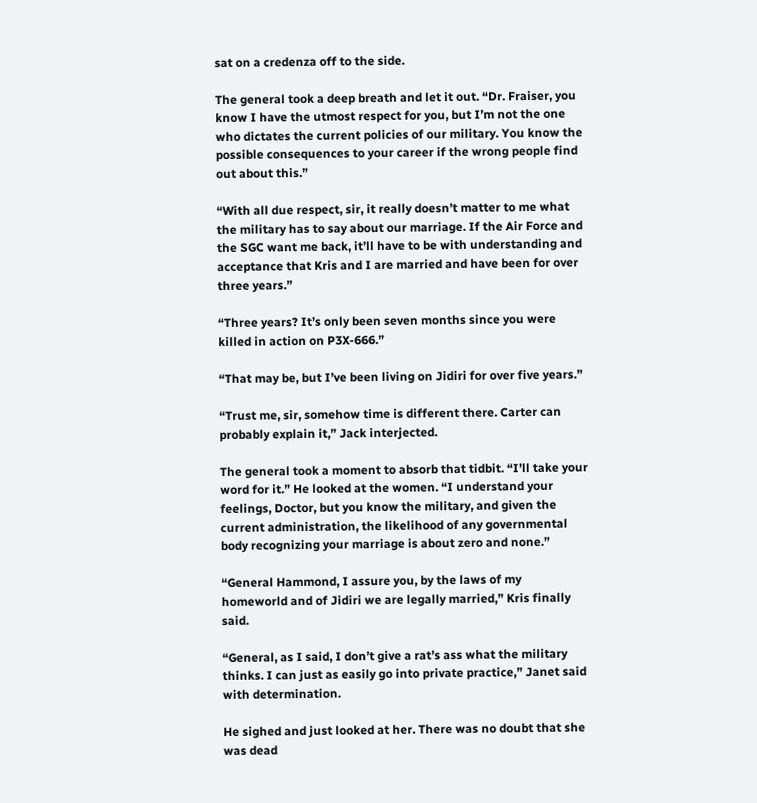sat on a credenza off to the side.

The general took a deep breath and let it out. “Dr. Fraiser, you know I have the utmost respect for you, but I’m not the one who dictates the current policies of our military. You know the possible consequences to your career if the wrong people find out about this.”

“With all due respect, sir, it really doesn’t matter to me what the military has to say about our marriage. If the Air Force and the SGC want me back, it’ll have to be with understanding and acceptance that Kris and I are married and have been for over three years.”

“Three years? It’s only been seven months since you were killed in action on P3X-666.”

“That may be, but I’ve been living on Jidiri for over five years.”

“Trust me, sir, somehow time is different there. Carter can probably explain it,” Jack interjected.

The general took a moment to absorb that tidbit. “I’ll take your word for it.” He looked at the women. “I understand your feelings, Doctor, but you know the military, and given the current administration, the likelihood of any governmental body recognizing your marriage is about zero and none.”

“General Hammond, I assure you, by the laws of my homeworld and of Jidiri we are legally married,” Kris finally said.

“General, as I said, I don’t give a rat’s ass what the military thinks. I can just as easily go into private practice,” Janet said with determination.

He sighed and just looked at her. There was no doubt that she was dead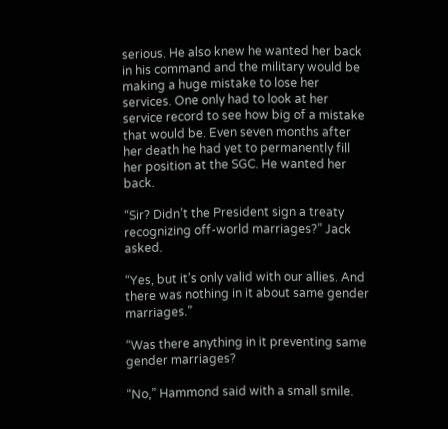serious. He also knew he wanted her back in his command and the military would be making a huge mistake to lose her services. One only had to look at her service record to see how big of a mistake that would be. Even seven months after her death he had yet to permanently fill her position at the SGC. He wanted her back.

“Sir? Didn’t the President sign a treaty recognizing off-world marriages?” Jack asked.

“Yes, but it’s only valid with our allies. And there was nothing in it about same gender marriages.”

“Was there anything in it preventing same gender marriages?

“No,” Hammond said with a small smile.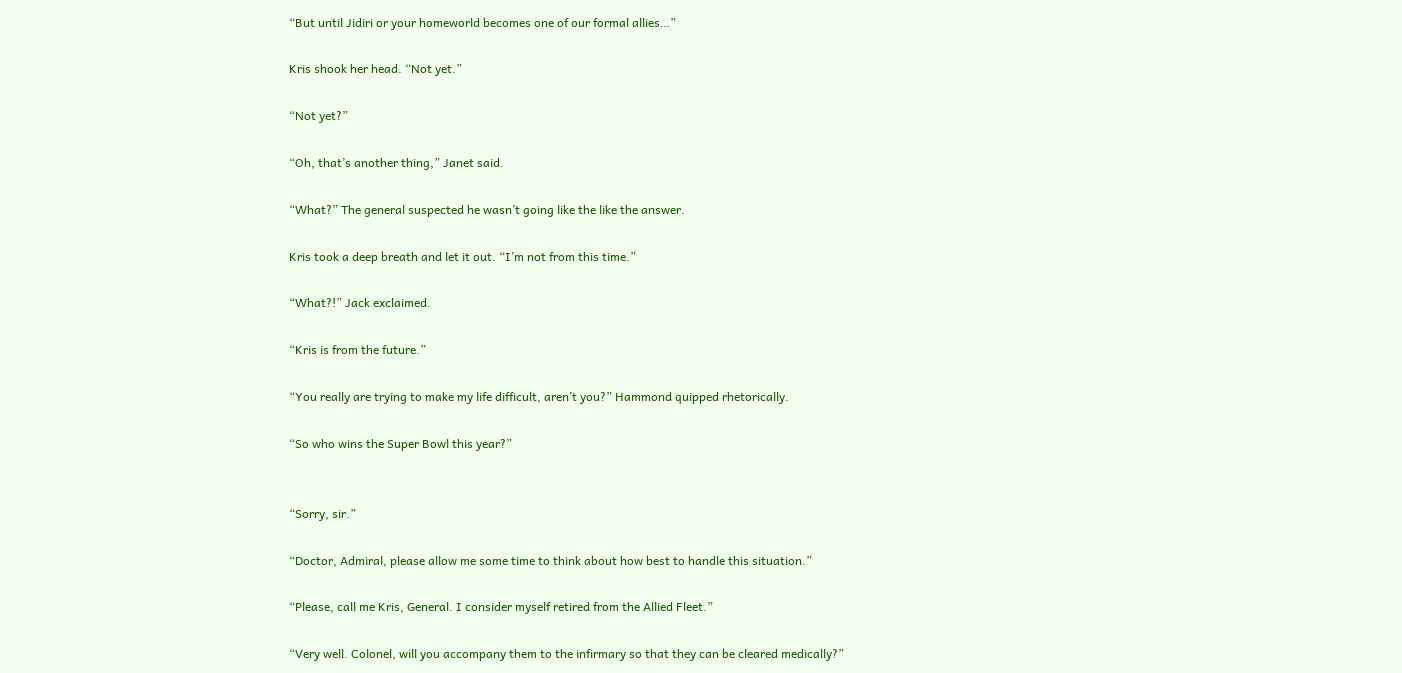“But until Jidiri or your homeworld becomes one of our formal allies…”

Kris shook her head. “Not yet.”

“Not yet?”

“Oh, that’s another thing,” Janet said.

“What?” The general suspected he wasn’t going like the like the answer.

Kris took a deep breath and let it out. “I’m not from this time.”

“What?!” Jack exclaimed.

“Kris is from the future.”

“You really are trying to make my life difficult, aren’t you?” Hammond quipped rhetorically.

“So who wins the Super Bowl this year?”


“Sorry, sir.”

“Doctor, Admiral, please allow me some time to think about how best to handle this situation.”

“Please, call me Kris, General. I consider myself retired from the Allied Fleet.”

“Very well. Colonel, will you accompany them to the infirmary so that they can be cleared medically?”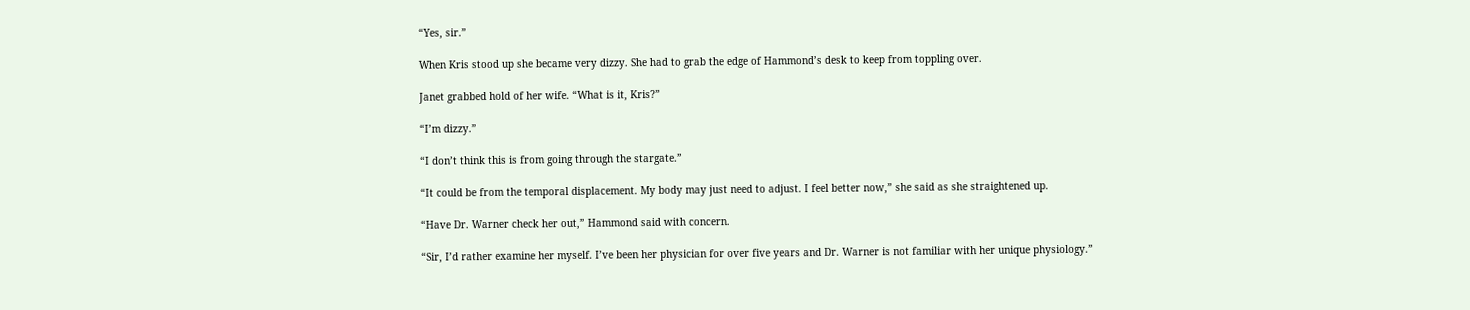“Yes, sir.”

When Kris stood up she became very dizzy. She had to grab the edge of Hammond’s desk to keep from toppling over.

Janet grabbed hold of her wife. “What is it, Kris?”

“I’m dizzy.”

“I don’t think this is from going through the stargate.”

“It could be from the temporal displacement. My body may just need to adjust. I feel better now,” she said as she straightened up.

“Have Dr. Warner check her out,” Hammond said with concern.

“Sir, I’d rather examine her myself. I’ve been her physician for over five years and Dr. Warner is not familiar with her unique physiology.”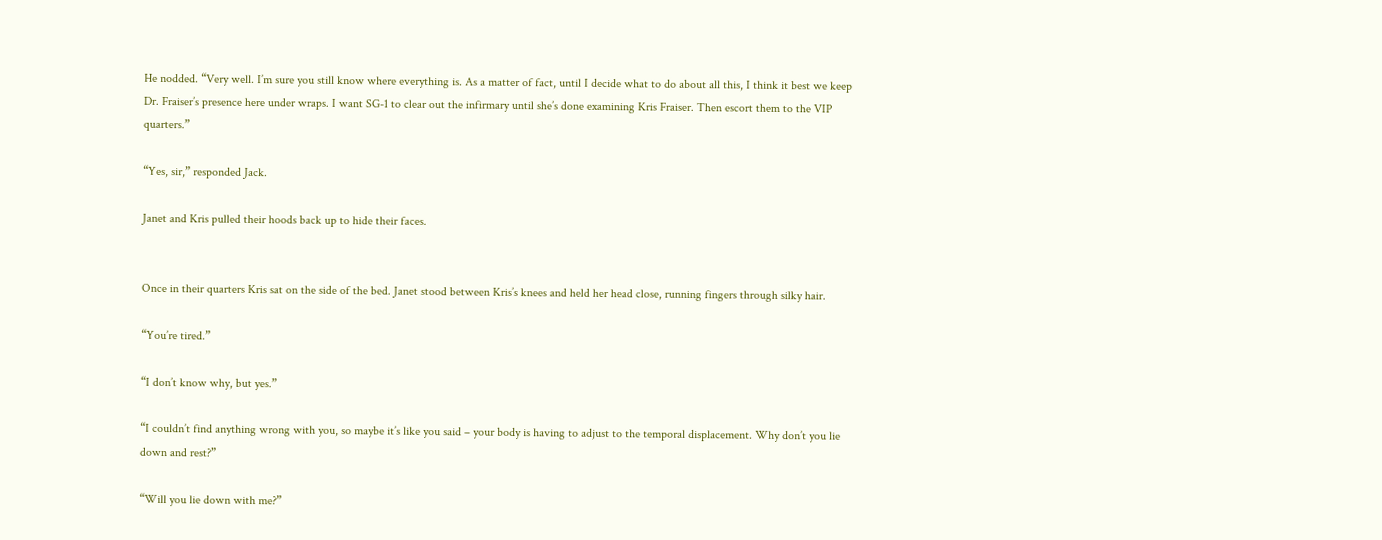He nodded. “Very well. I’m sure you still know where everything is. As a matter of fact, until I decide what to do about all this, I think it best we keep Dr. Fraiser’s presence here under wraps. I want SG-1 to clear out the infirmary until she’s done examining Kris Fraiser. Then escort them to the VIP quarters.”

“Yes, sir,” responded Jack.

Janet and Kris pulled their hoods back up to hide their faces.


Once in their quarters Kris sat on the side of the bed. Janet stood between Kris’s knees and held her head close, running fingers through silky hair.

“You’re tired.”

“I don’t know why, but yes.”

“I couldn’t find anything wrong with you, so maybe it’s like you said – your body is having to adjust to the temporal displacement. Why don’t you lie down and rest?”

“Will you lie down with me?”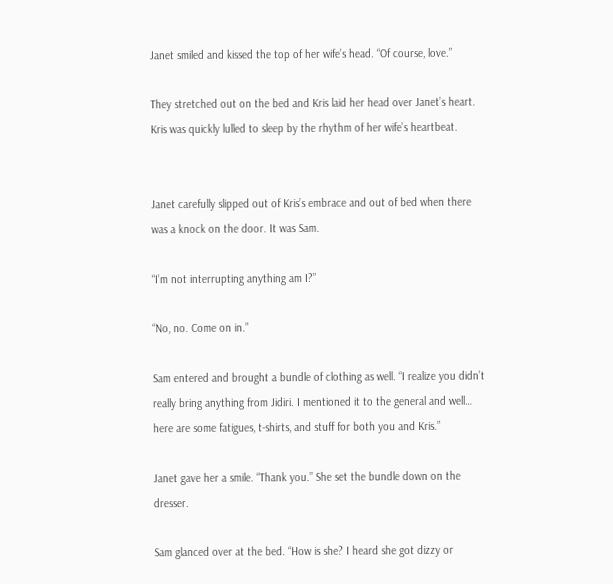Janet smiled and kissed the top of her wife’s head. “Of course, love.”

They stretched out on the bed and Kris laid her head over Janet’s heart. Kris was quickly lulled to sleep by the rhythm of her wife’s heartbeat.


Janet carefully slipped out of Kris’s embrace and out of bed when there was a knock on the door. It was Sam.

“I’m not interrupting anything am I?”

“No, no. Come on in.”

Sam entered and brought a bundle of clothing as well. “I realize you didn’t really bring anything from Jidiri. I mentioned it to the general and well… here are some fatigues, t-shirts, and stuff for both you and Kris.”

Janet gave her a smile. “Thank you.” She set the bundle down on the dresser.

Sam glanced over at the bed. “How is she? I heard she got dizzy or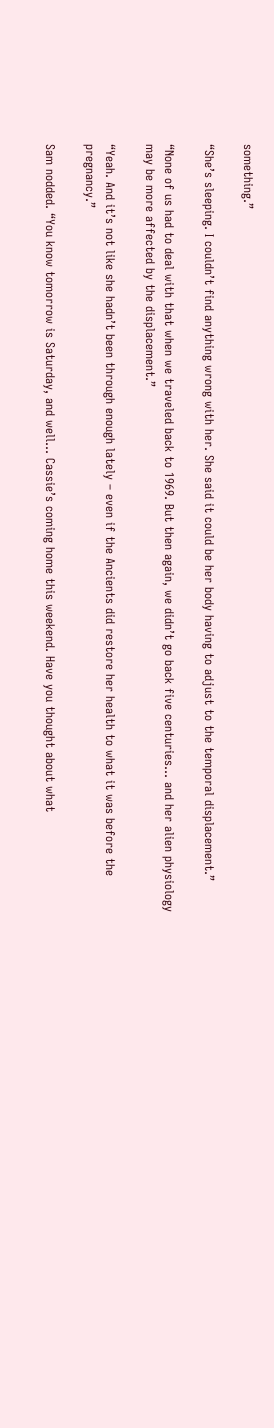something.”

“She’s sleeping. I couldn’t find anything wrong with her. She said it could be her body having to adjust to the temporal displacement.”

“None of us had to deal with that when we traveled back to 1969. But then again, we didn’t go back five centuries… and her alien physiology may be more affected by the displacement.”

“Yeah. And it’s not like she hadn’t been through enough lately – even if the Ancients did restore her health to what it was before the pregnancy.”

Sam nodded. “You know tomorrow is Saturday, and well… Cassie’s coming home this weekend. Have you thought about what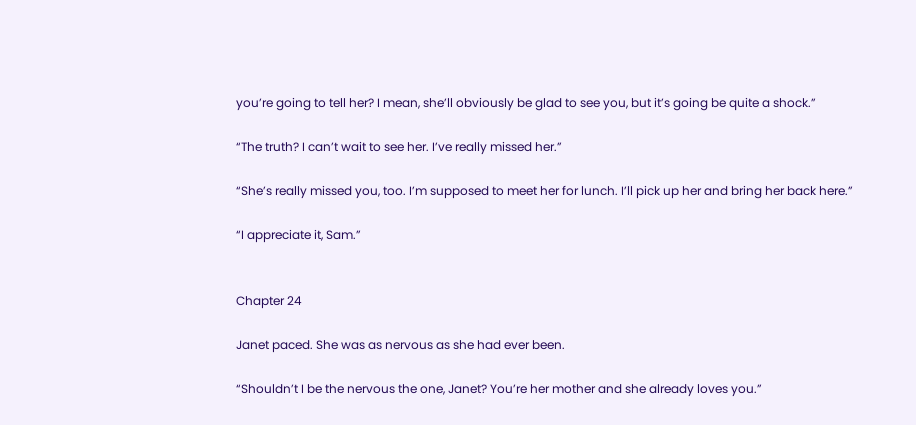you’re going to tell her? I mean, she’ll obviously be glad to see you, but it’s going be quite a shock.”

“The truth? I can’t wait to see her. I’ve really missed her.”

“She’s really missed you, too. I’m supposed to meet her for lunch. I’ll pick up her and bring her back here.”

“I appreciate it, Sam.”


Chapter 24

Janet paced. She was as nervous as she had ever been.

“Shouldn’t I be the nervous the one, Janet? You’re her mother and she already loves you.”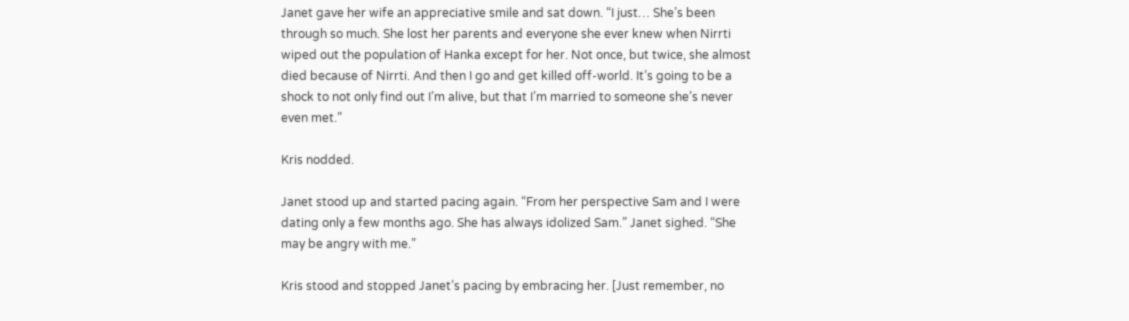Janet gave her wife an appreciative smile and sat down. “I just… She’s been through so much. She lost her parents and everyone she ever knew when Nirrti wiped out the population of Hanka except for her. Not once, but twice, she almost died because of Nirrti. And then I go and get killed off-world. It’s going to be a shock to not only find out I’m alive, but that I’m married to someone she’s never even met.”

Kris nodded.

Janet stood up and started pacing again. “From her perspective Sam and I were dating only a few months ago. She has always idolized Sam.” Janet sighed. “She may be angry with me.”

Kris stood and stopped Janet’s pacing by embracing her. [Just remember, no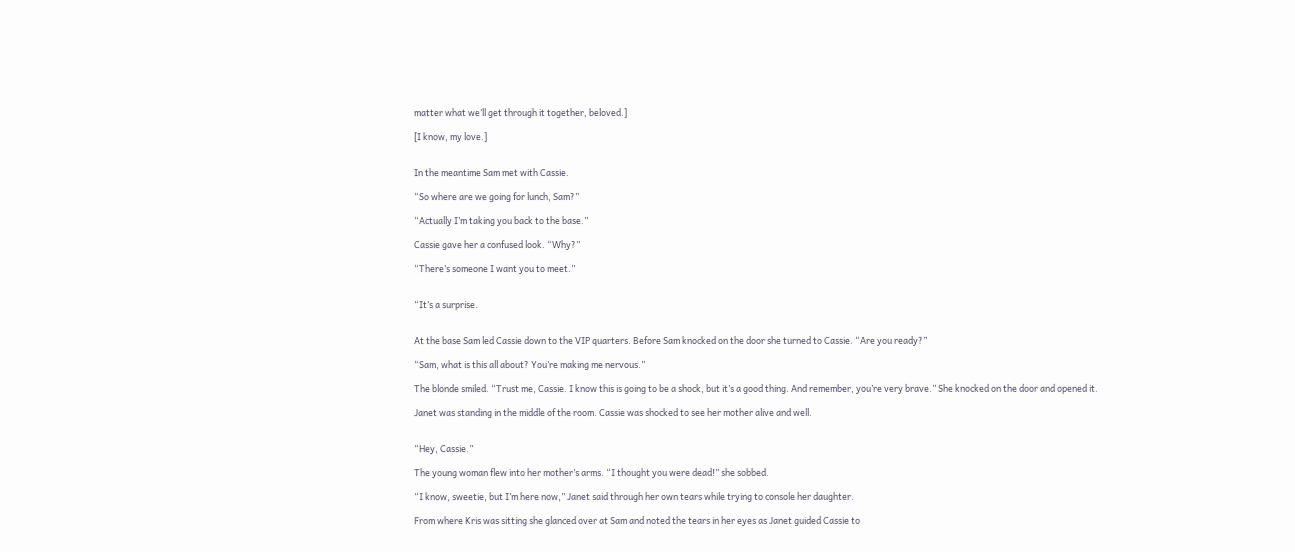matter what we’ll get through it together, beloved.]

[I know, my love.]


In the meantime Sam met with Cassie.

“So where are we going for lunch, Sam?”

“Actually I’m taking you back to the base.”

Cassie gave her a confused look. “Why?”

“There’s someone I want you to meet.”


“It’s a surprise.


At the base Sam led Cassie down to the VIP quarters. Before Sam knocked on the door she turned to Cassie. “Are you ready?”

“Sam, what is this all about? You’re making me nervous.”

The blonde smiled. “Trust me, Cassie. I know this is going to be a shock, but it’s a good thing. And remember, you’re very brave.” She knocked on the door and opened it.

Janet was standing in the middle of the room. Cassie was shocked to see her mother alive and well.


“Hey, Cassie.”

The young woman flew into her mother’s arms. “I thought you were dead!” she sobbed.

“I know, sweetie, but I’m here now,” Janet said through her own tears while trying to console her daughter.

From where Kris was sitting she glanced over at Sam and noted the tears in her eyes as Janet guided Cassie to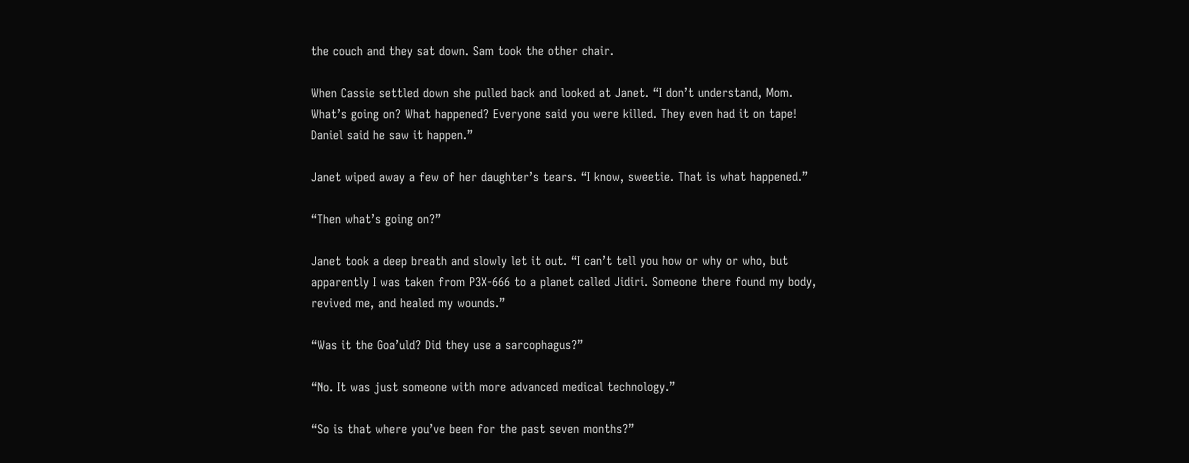the couch and they sat down. Sam took the other chair.

When Cassie settled down she pulled back and looked at Janet. “I don’t understand, Mom. What’s going on? What happened? Everyone said you were killed. They even had it on tape! Daniel said he saw it happen.”

Janet wiped away a few of her daughter’s tears. “I know, sweetie. That is what happened.”

“Then what’s going on?”

Janet took a deep breath and slowly let it out. “I can’t tell you how or why or who, but apparently I was taken from P3X-666 to a planet called Jidiri. Someone there found my body, revived me, and healed my wounds.”

“Was it the Goa’uld? Did they use a sarcophagus?”

“No. It was just someone with more advanced medical technology.”

“So is that where you’ve been for the past seven months?”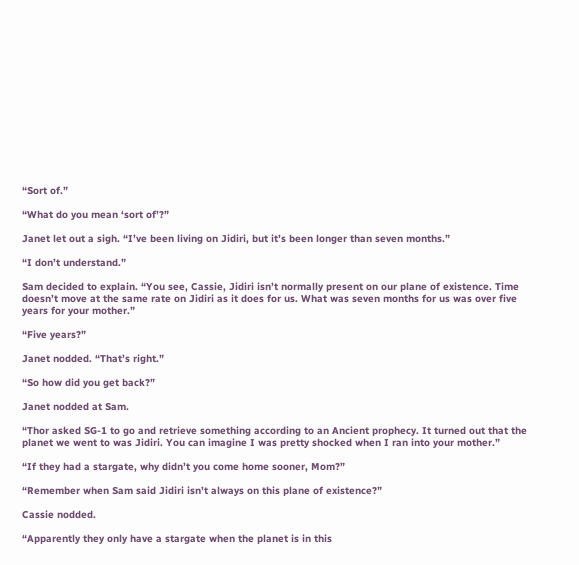“Sort of.”

“What do you mean ‘sort of’?”

Janet let out a sigh. “I’ve been living on Jidiri, but it’s been longer than seven months.”

“I don’t understand.”

Sam decided to explain. “You see, Cassie, Jidiri isn’t normally present on our plane of existence. Time doesn’t move at the same rate on Jidiri as it does for us. What was seven months for us was over five years for your mother.”

“Five years?”

Janet nodded. “That’s right.”

“So how did you get back?”

Janet nodded at Sam.

“Thor asked SG-1 to go and retrieve something according to an Ancient prophecy. It turned out that the planet we went to was Jidiri. You can imagine I was pretty shocked when I ran into your mother.”

“If they had a stargate, why didn’t you come home sooner, Mom?”

“Remember when Sam said Jidiri isn’t always on this plane of existence?”

Cassie nodded.

“Apparently they only have a stargate when the planet is in this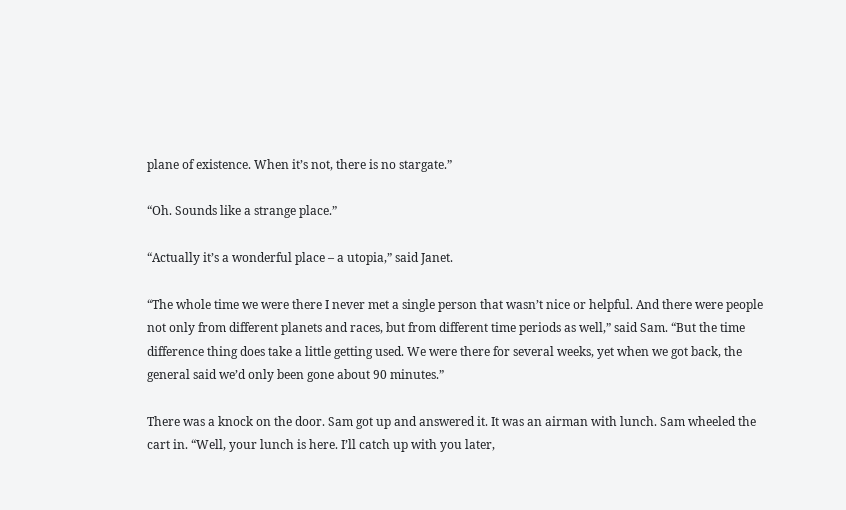plane of existence. When it’s not, there is no stargate.”

“Oh. Sounds like a strange place.”

“Actually it’s a wonderful place – a utopia,” said Janet.

“The whole time we were there I never met a single person that wasn’t nice or helpful. And there were people not only from different planets and races, but from different time periods as well,” said Sam. “But the time difference thing does take a little getting used. We were there for several weeks, yet when we got back, the general said we’d only been gone about 90 minutes.”

There was a knock on the door. Sam got up and answered it. It was an airman with lunch. Sam wheeled the cart in. “Well, your lunch is here. I’ll catch up with you later,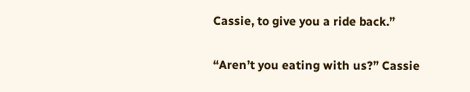Cassie, to give you a ride back.”

“Aren’t you eating with us?” Cassie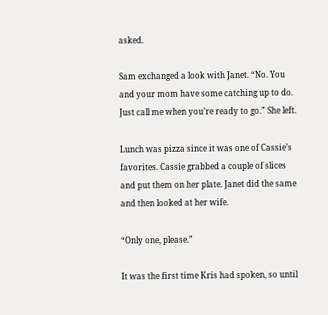asked.

Sam exchanged a look with Janet. “No. You and your mom have some catching up to do. Just call me when you’re ready to go.” She left.

Lunch was pizza since it was one of Cassie’s favorites. Cassie grabbed a couple of slices and put them on her plate. Janet did the same and then looked at her wife.

“Only one, please.”

It was the first time Kris had spoken, so until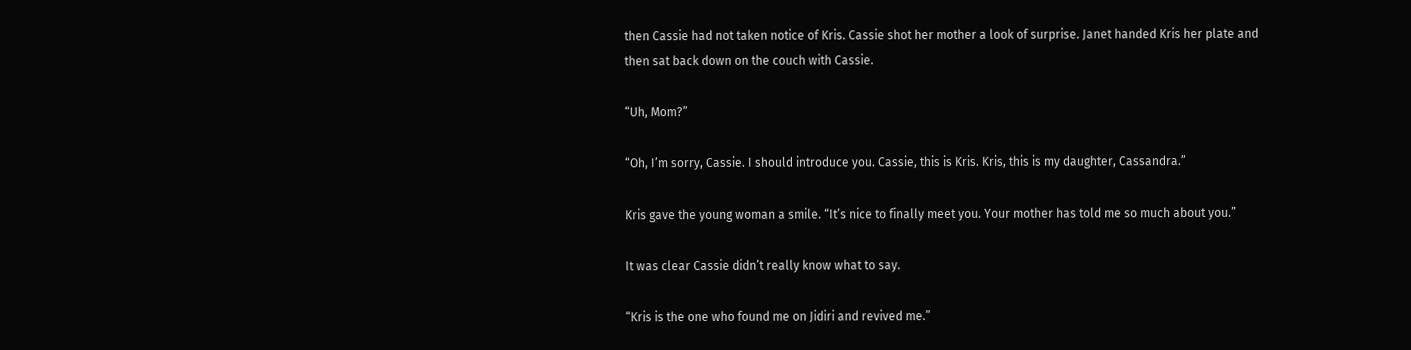then Cassie had not taken notice of Kris. Cassie shot her mother a look of surprise. Janet handed Kris her plate and then sat back down on the couch with Cassie.

“Uh, Mom?”

“Oh, I’m sorry, Cassie. I should introduce you. Cassie, this is Kris. Kris, this is my daughter, Cassandra.”

Kris gave the young woman a smile. “It’s nice to finally meet you. Your mother has told me so much about you.”

It was clear Cassie didn’t really know what to say.

“Kris is the one who found me on Jidiri and revived me.”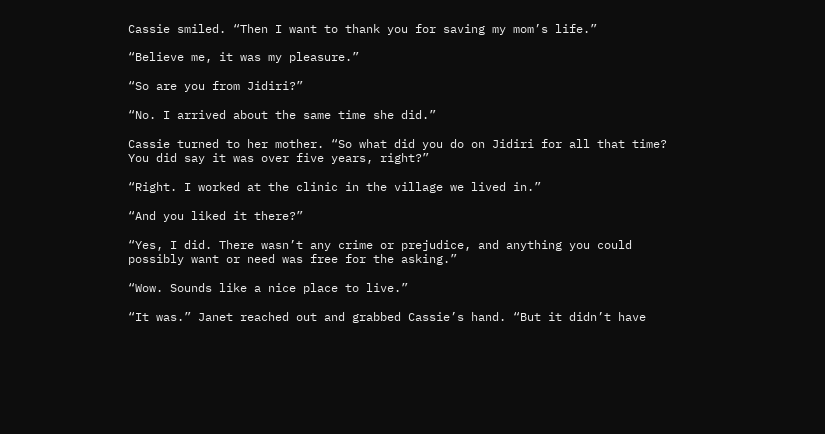Cassie smiled. “Then I want to thank you for saving my mom’s life.”

“Believe me, it was my pleasure.”

“So are you from Jidiri?”

“No. I arrived about the same time she did.”

Cassie turned to her mother. “So what did you do on Jidiri for all that time? You did say it was over five years, right?”

“Right. I worked at the clinic in the village we lived in.”

“And you liked it there?”

“Yes, I did. There wasn’t any crime or prejudice, and anything you could possibly want or need was free for the asking.”

“Wow. Sounds like a nice place to live.”

“It was.” Janet reached out and grabbed Cassie’s hand. “But it didn’t have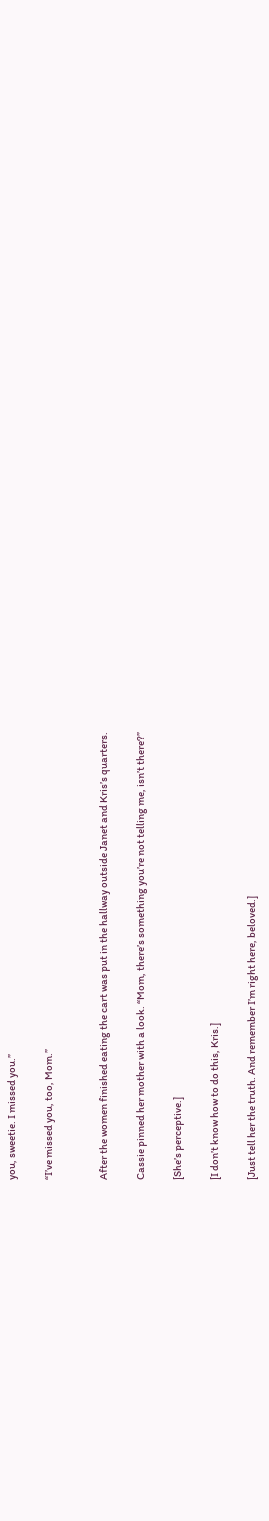you, sweetie. I missed you.”

“I’ve missed you, too, Mom.”


After the women finished eating the cart was put in the hallway outside Janet and Kris’s quarters.

Cassie pinned her mother with a look. “Mom, there’s something you’re not telling me, isn’t there?”

[She’s perceptive.]

[I don’t know how to do this, Kris.]

[Just tell her the truth. And remember I’m right here, beloved.]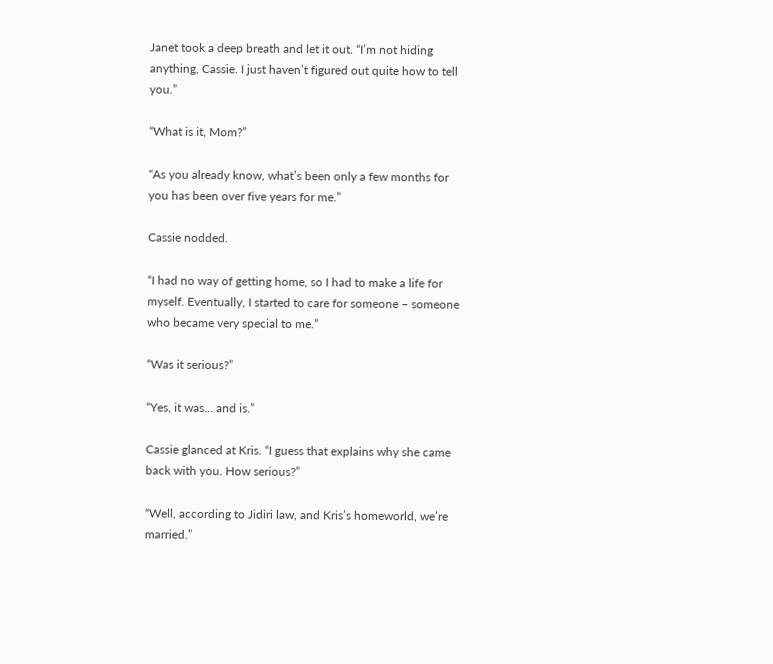Janet took a deep breath and let it out. “I’m not hiding anything, Cassie. I just haven’t figured out quite how to tell you.”

“What is it, Mom?”

“As you already know, what’s been only a few months for you has been over five years for me.”

Cassie nodded.

“I had no way of getting home, so I had to make a life for myself. Eventually, I started to care for someone – someone who became very special to me.”

“Was it serious?”

“Yes, it was… and is.”

Cassie glanced at Kris. “I guess that explains why she came back with you. How serious?”

“Well, according to Jidiri law, and Kris’s homeworld, we’re married.”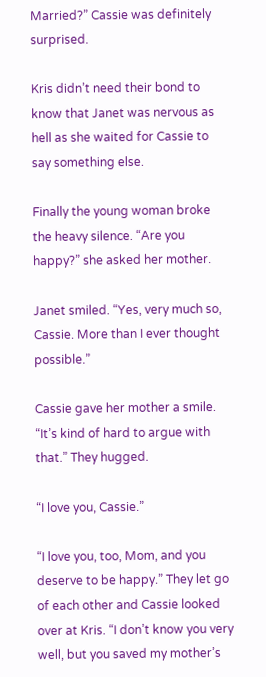Married?” Cassie was definitely surprised.

Kris didn’t need their bond to know that Janet was nervous as hell as she waited for Cassie to say something else.

Finally the young woman broke the heavy silence. “Are you happy?” she asked her mother.

Janet smiled. “Yes, very much so, Cassie. More than I ever thought possible.”

Cassie gave her mother a smile. “It’s kind of hard to argue with that.” They hugged.

“I love you, Cassie.”

“I love you, too, Mom, and you deserve to be happy.” They let go of each other and Cassie looked over at Kris. “I don’t know you very well, but you saved my mother’s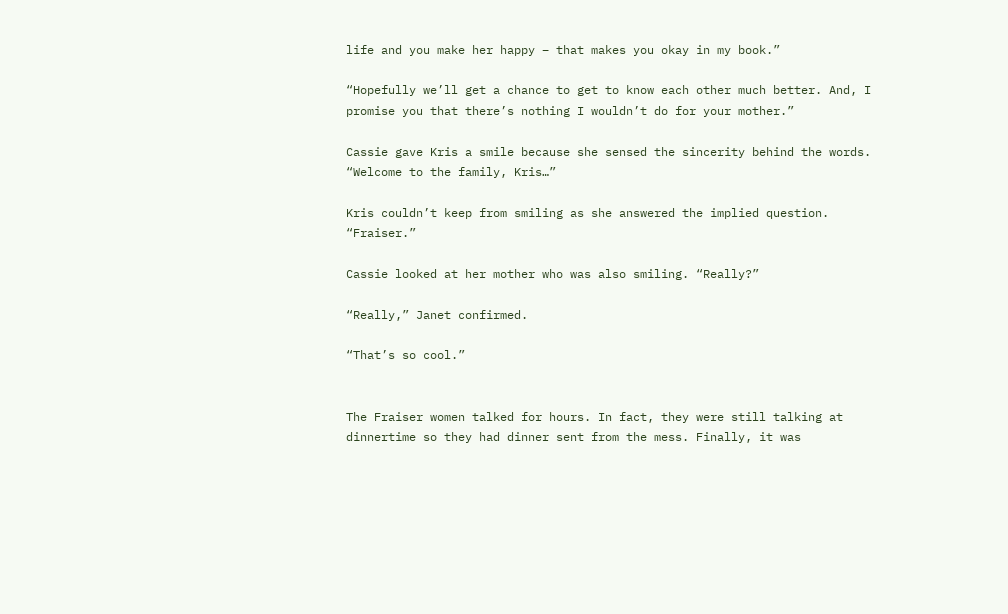life and you make her happy – that makes you okay in my book.”

“Hopefully we’ll get a chance to get to know each other much better. And, I promise you that there’s nothing I wouldn’t do for your mother.”

Cassie gave Kris a smile because she sensed the sincerity behind the words. “Welcome to the family, Kris…”

Kris couldn’t keep from smiling as she answered the implied question. “Fraiser.”

Cassie looked at her mother who was also smiling. “Really?”

“Really,” Janet confirmed.

“That’s so cool.”


The Fraiser women talked for hours. In fact, they were still talking at dinnertime so they had dinner sent from the mess. Finally, it was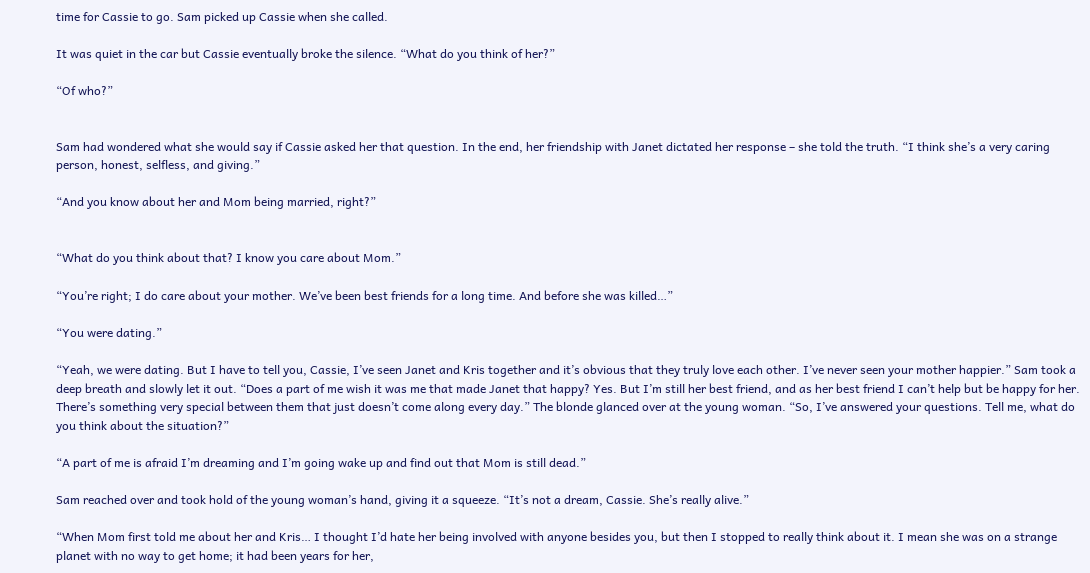time for Cassie to go. Sam picked up Cassie when she called.

It was quiet in the car but Cassie eventually broke the silence. “What do you think of her?”

“Of who?”


Sam had wondered what she would say if Cassie asked her that question. In the end, her friendship with Janet dictated her response – she told the truth. “I think she’s a very caring person, honest, selfless, and giving.”

“And you know about her and Mom being married, right?”


“What do you think about that? I know you care about Mom.”

“You’re right; I do care about your mother. We’ve been best friends for a long time. And before she was killed…”

“You were dating.”

“Yeah, we were dating. But I have to tell you, Cassie, I’ve seen Janet and Kris together and it’s obvious that they truly love each other. I’ve never seen your mother happier.” Sam took a deep breath and slowly let it out. “Does a part of me wish it was me that made Janet that happy? Yes. But I’m still her best friend, and as her best friend I can’t help but be happy for her. There’s something very special between them that just doesn’t come along every day.” The blonde glanced over at the young woman. “So, I’ve answered your questions. Tell me, what do you think about the situation?”

“A part of me is afraid I’m dreaming and I’m going wake up and find out that Mom is still dead.”

Sam reached over and took hold of the young woman’s hand, giving it a squeeze. “It’s not a dream, Cassie. She’s really alive.”

“When Mom first told me about her and Kris… I thought I’d hate her being involved with anyone besides you, but then I stopped to really think about it. I mean she was on a strange planet with no way to get home; it had been years for her,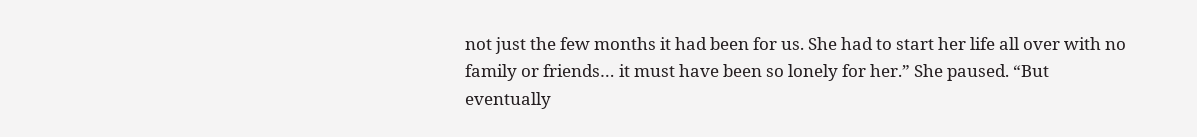not just the few months it had been for us. She had to start her life all over with no family or friends… it must have been so lonely for her.” She paused. “But eventually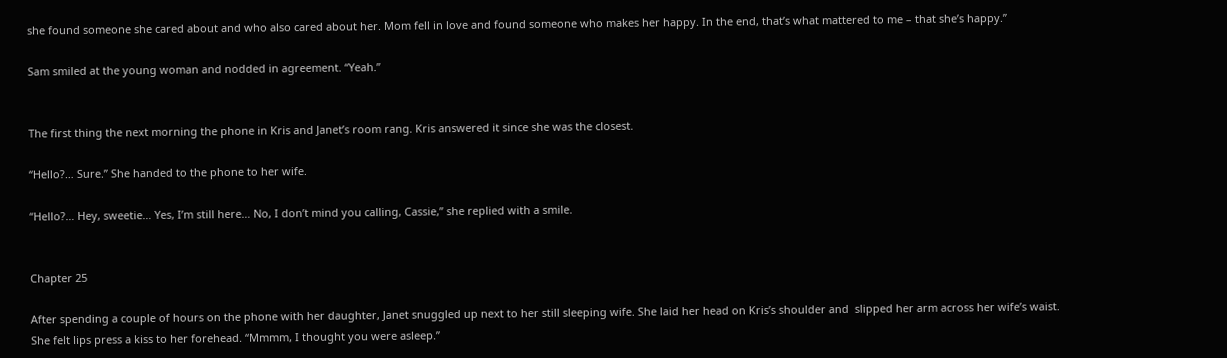she found someone she cared about and who also cared about her. Mom fell in love and found someone who makes her happy. In the end, that’s what mattered to me – that she’s happy.”

Sam smiled at the young woman and nodded in agreement. “Yeah.”


The first thing the next morning the phone in Kris and Janet’s room rang. Kris answered it since she was the closest.

“Hello?… Sure.” She handed to the phone to her wife.

“Hello?… Hey, sweetie… Yes, I’m still here… No, I don’t mind you calling, Cassie,” she replied with a smile.


Chapter 25

After spending a couple of hours on the phone with her daughter, Janet snuggled up next to her still sleeping wife. She laid her head on Kris’s shoulder and  slipped her arm across her wife’s waist. She felt lips press a kiss to her forehead. “Mmmm, I thought you were asleep.”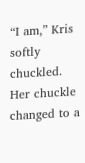“I am,” Kris softly chuckled. Her chuckle changed to a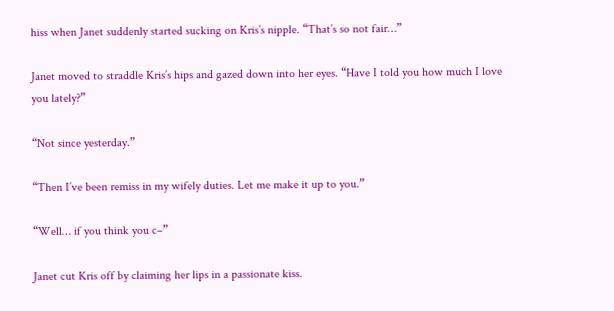hiss when Janet suddenly started sucking on Kris’s nipple. “That’s so not fair…”

Janet moved to straddle Kris’s hips and gazed down into her eyes. “Have I told you how much I love you lately?”

“Not since yesterday.”

“Then I’ve been remiss in my wifely duties. Let me make it up to you.”

“Well… if you think you c–”

Janet cut Kris off by claiming her lips in a passionate kiss.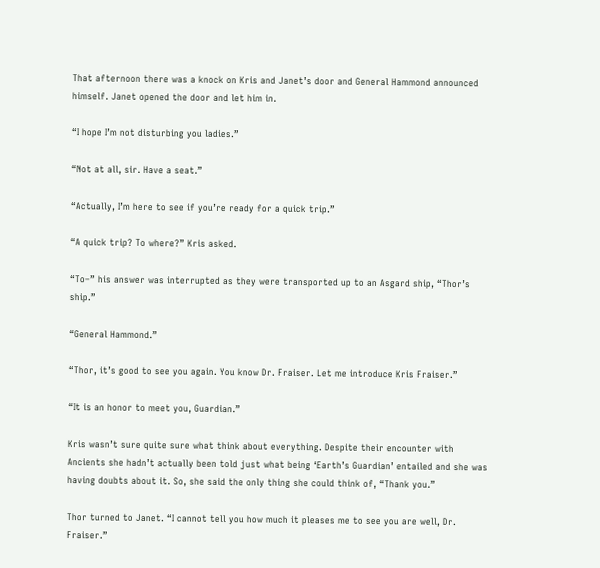That afternoon there was a knock on Kris and Janet’s door and General Hammond announced himself. Janet opened the door and let him in.

“I hope I’m not disturbing you ladies.”

“Not at all, sir. Have a seat.”

“Actually, I’m here to see if you’re ready for a quick trip.”

“A quick trip? To where?” Kris asked.

“To–” his answer was interrupted as they were transported up to an Asgard ship, “Thor’s ship.”

“General Hammond.”

“Thor, it’s good to see you again. You know Dr. Fraiser. Let me introduce Kris Fraiser.”

“It is an honor to meet you, Guardian.”

Kris wasn’t sure quite sure what think about everything. Despite their encounter with Ancients she hadn’t actually been told just what being ‘Earth’s Guardian’ entailed and she was having doubts about it. So, she said the only thing she could think of, “Thank you.”

Thor turned to Janet. “I cannot tell you how much it pleases me to see you are well, Dr. Fraiser.”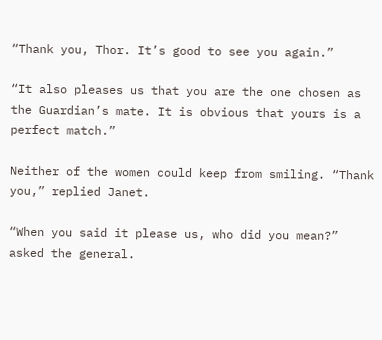“Thank you, Thor. It’s good to see you again.”

“It also pleases us that you are the one chosen as the Guardian’s mate. It is obvious that yours is a perfect match.”

Neither of the women could keep from smiling. “Thank you,” replied Janet.

“When you said it please us, who did you mean?” asked the general.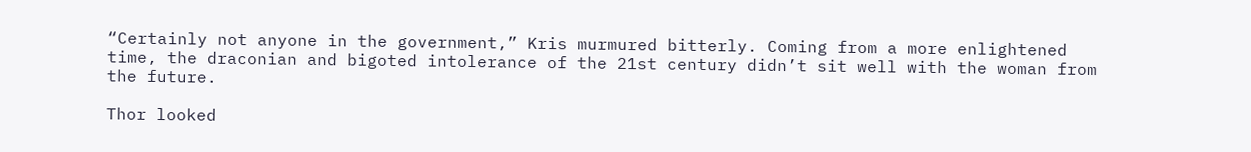“Certainly not anyone in the government,” Kris murmured bitterly. Coming from a more enlightened time, the draconian and bigoted intolerance of the 21st century didn’t sit well with the woman from the future.

Thor looked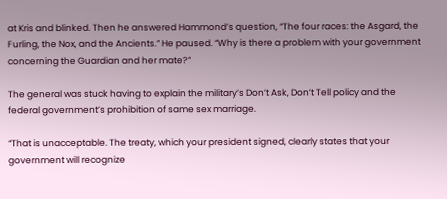at Kris and blinked. Then he answered Hammond’s question, “The four races: the Asgard, the Furling, the Nox, and the Ancients.” He paused. “Why is there a problem with your government concerning the Guardian and her mate?”

The general was stuck having to explain the military’s Don’t Ask, Don’t Tell policy and the federal government’s prohibition of same sex marriage.

“That is unacceptable. The treaty, which your president signed, clearly states that your government will recognize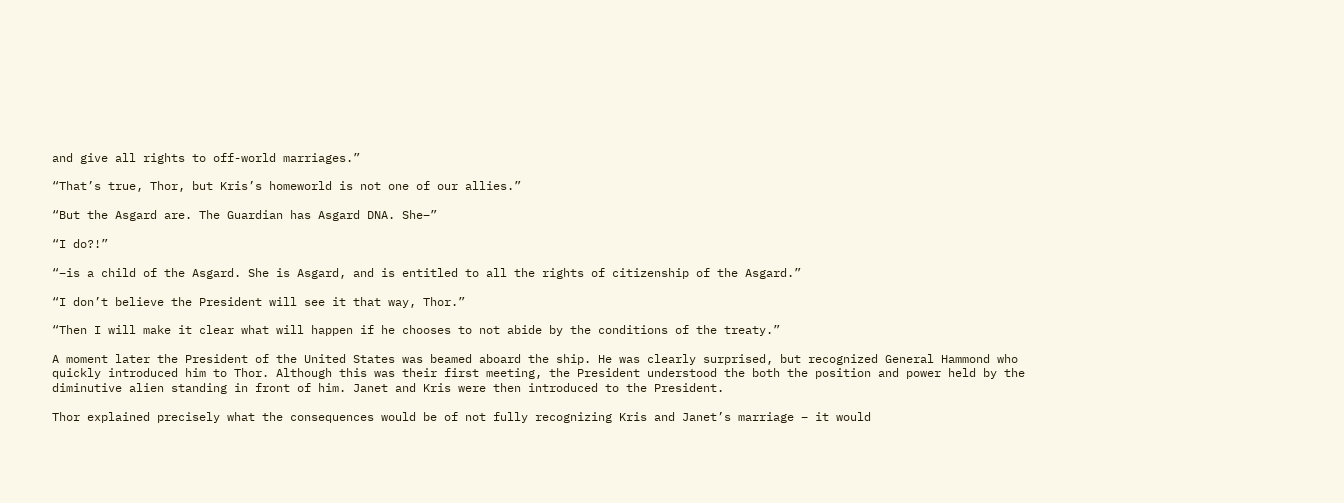and give all rights to off-world marriages.”

“That’s true, Thor, but Kris’s homeworld is not one of our allies.”

“But the Asgard are. The Guardian has Asgard DNA. She–”

“I do?!”

“–is a child of the Asgard. She is Asgard, and is entitled to all the rights of citizenship of the Asgard.”

“I don’t believe the President will see it that way, Thor.”

“Then I will make it clear what will happen if he chooses to not abide by the conditions of the treaty.”

A moment later the President of the United States was beamed aboard the ship. He was clearly surprised, but recognized General Hammond who quickly introduced him to Thor. Although this was their first meeting, the President understood the both the position and power held by the diminutive alien standing in front of him. Janet and Kris were then introduced to the President.

Thor explained precisely what the consequences would be of not fully recognizing Kris and Janet’s marriage – it would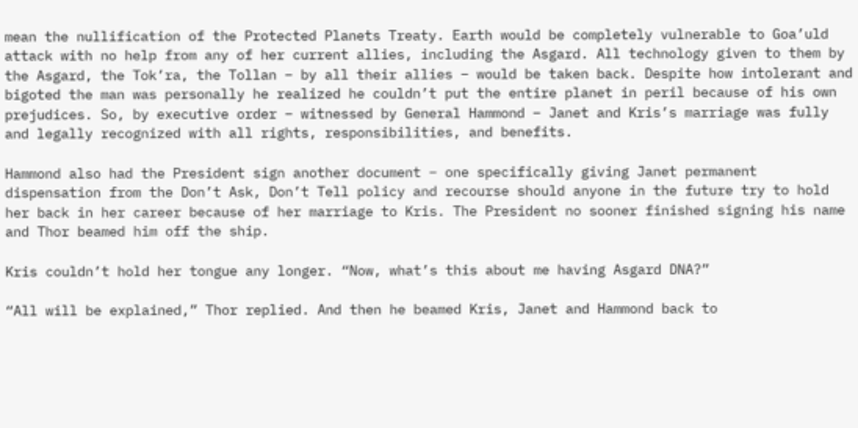mean the nullification of the Protected Planets Treaty. Earth would be completely vulnerable to Goa’uld attack with no help from any of her current allies, including the Asgard. All technology given to them by the Asgard, the Tok’ra, the Tollan – by all their allies – would be taken back. Despite how intolerant and bigoted the man was personally he realized he couldn’t put the entire planet in peril because of his own prejudices. So, by executive order – witnessed by General Hammond – Janet and Kris’s marriage was fully and legally recognized with all rights, responsibilities, and benefits.

Hammond also had the President sign another document – one specifically giving Janet permanent dispensation from the Don’t Ask, Don’t Tell policy and recourse should anyone in the future try to hold her back in her career because of her marriage to Kris. The President no sooner finished signing his name and Thor beamed him off the ship.

Kris couldn’t hold her tongue any longer. “Now, what’s this about me having Asgard DNA?”

“All will be explained,” Thor replied. And then he beamed Kris, Janet and Hammond back to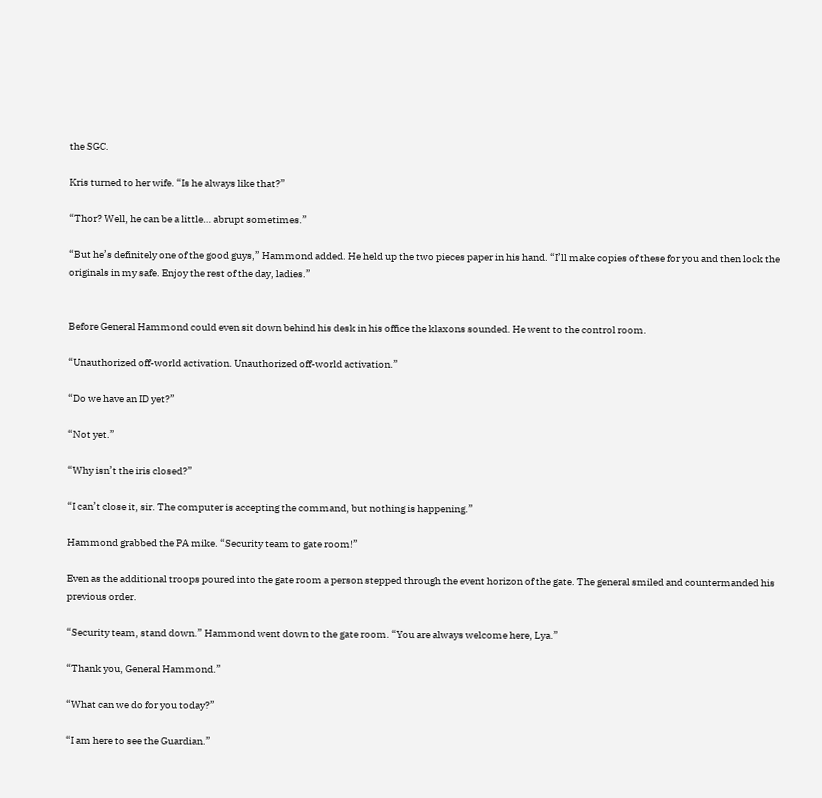the SGC.

Kris turned to her wife. “Is he always like that?”

“Thor? Well, he can be a little… abrupt sometimes.”

“But he’s definitely one of the good guys,” Hammond added. He held up the two pieces paper in his hand. “I’ll make copies of these for you and then lock the originals in my safe. Enjoy the rest of the day, ladies.”


Before General Hammond could even sit down behind his desk in his office the klaxons sounded. He went to the control room.

“Unauthorized off-world activation. Unauthorized off-world activation.”

“Do we have an ID yet?”

“Not yet.”

“Why isn’t the iris closed?”

“I can’t close it, sir. The computer is accepting the command, but nothing is happening.”

Hammond grabbed the PA mike. “Security team to gate room!”

Even as the additional troops poured into the gate room a person stepped through the event horizon of the gate. The general smiled and countermanded his previous order.

“Security team, stand down.” Hammond went down to the gate room. “You are always welcome here, Lya.”

“Thank you, General Hammond.”

“What can we do for you today?”

“I am here to see the Guardian.”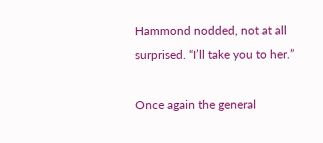Hammond nodded, not at all surprised. “I’ll take you to her.”

Once again the general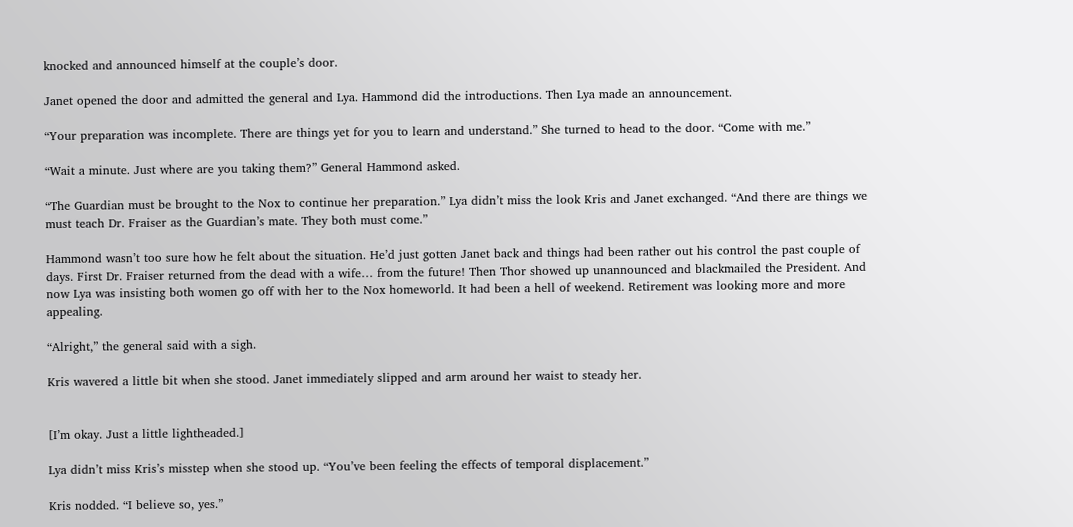knocked and announced himself at the couple’s door.

Janet opened the door and admitted the general and Lya. Hammond did the introductions. Then Lya made an announcement.

“Your preparation was incomplete. There are things yet for you to learn and understand.” She turned to head to the door. “Come with me.”

“Wait a minute. Just where are you taking them?” General Hammond asked.

“The Guardian must be brought to the Nox to continue her preparation.” Lya didn’t miss the look Kris and Janet exchanged. “And there are things we must teach Dr. Fraiser as the Guardian’s mate. They both must come.”

Hammond wasn’t too sure how he felt about the situation. He’d just gotten Janet back and things had been rather out his control the past couple of days. First Dr. Fraiser returned from the dead with a wife… from the future! Then Thor showed up unannounced and blackmailed the President. And now Lya was insisting both women go off with her to the Nox homeworld. It had been a hell of weekend. Retirement was looking more and more appealing.

“Alright,” the general said with a sigh.

Kris wavered a little bit when she stood. Janet immediately slipped and arm around her waist to steady her.


[I’m okay. Just a little lightheaded.]

Lya didn’t miss Kris’s misstep when she stood up. “You’ve been feeling the effects of temporal displacement.”

Kris nodded. “I believe so, yes.”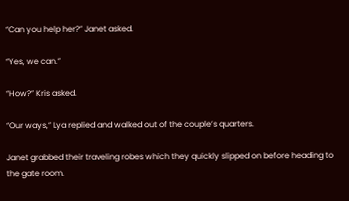“Can you help her?” Janet asked.

“Yes, we can.”

“How?” Kris asked.

“Our ways,” Lya replied and walked out of the couple’s quarters.

Janet grabbed their traveling robes which they quickly slipped on before heading to the gate room.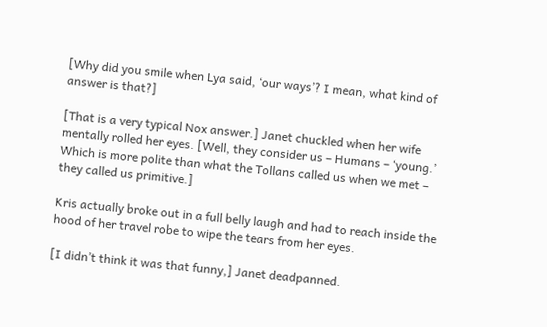[Why did you smile when Lya said, ‘our ways’? I mean, what kind of answer is that?]

[That is a very typical Nox answer.] Janet chuckled when her wife mentally rolled her eyes. [Well, they consider us – Humans – ‘young.’ Which is more polite than what the Tollans called us when we met – they called us primitive.]

Kris actually broke out in a full belly laugh and had to reach inside the hood of her travel robe to wipe the tears from her eyes.

[I didn’t think it was that funny,] Janet deadpanned.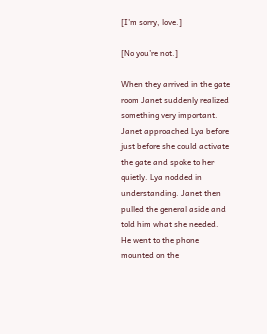[I’m sorry, love.]

[No you’re not.]

When they arrived in the gate room Janet suddenly realized something very important. Janet approached Lya before just before she could activate the gate and spoke to her quietly. Lya nodded in understanding. Janet then pulled the general aside and told him what she needed. He went to the phone mounted on the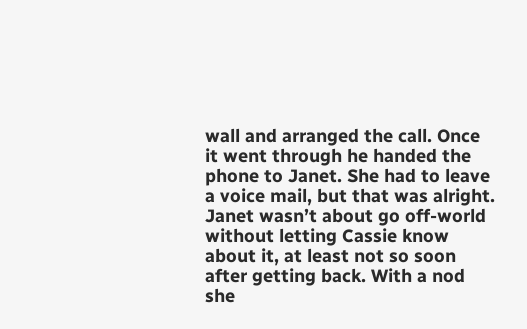wall and arranged the call. Once it went through he handed the phone to Janet. She had to leave a voice mail, but that was alright. Janet wasn’t about go off-world without letting Cassie know about it, at least not so soon after getting back. With a nod she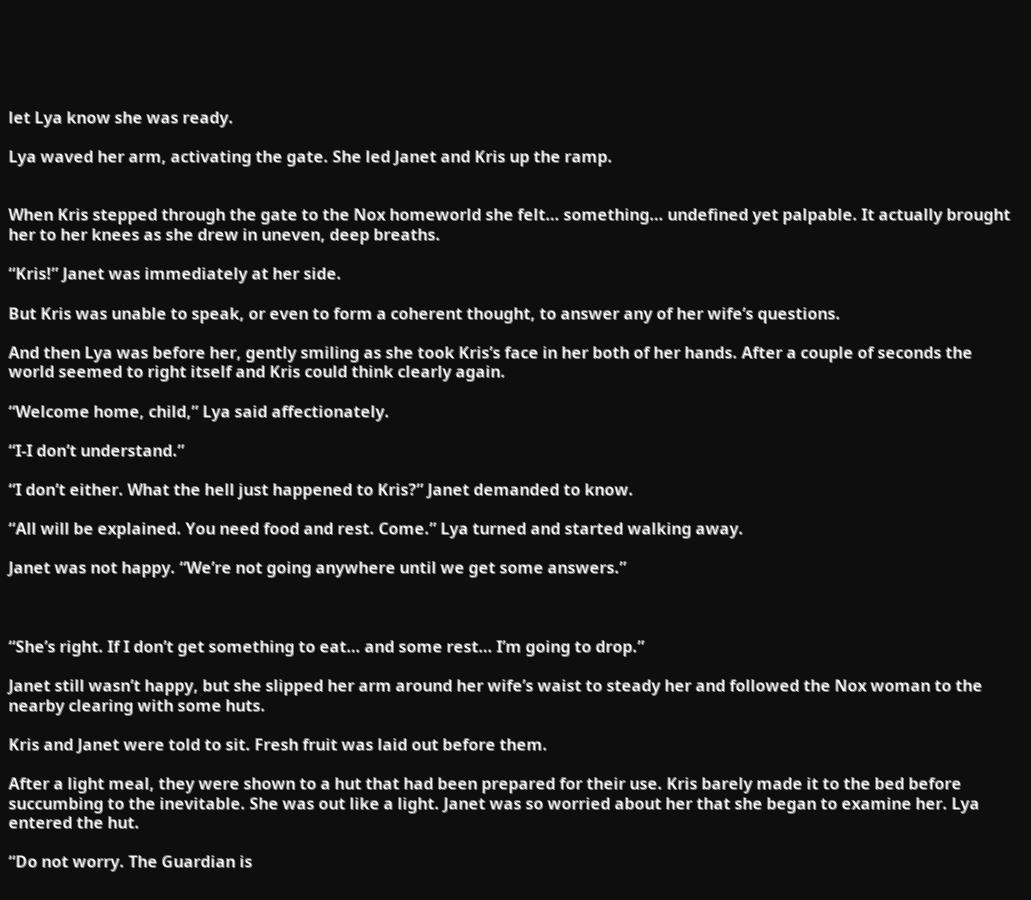let Lya know she was ready.

Lya waved her arm, activating the gate. She led Janet and Kris up the ramp.


When Kris stepped through the gate to the Nox homeworld she felt… something… undefined yet palpable. It actually brought her to her knees as she drew in uneven, deep breaths.

“Kris!” Janet was immediately at her side.

But Kris was unable to speak, or even to form a coherent thought, to answer any of her wife’s questions.

And then Lya was before her, gently smiling as she took Kris’s face in her both of her hands. After a couple of seconds the world seemed to right itself and Kris could think clearly again.

“Welcome home, child,” Lya said affectionately.

“I-I don’t understand.”

“I don’t either. What the hell just happened to Kris?” Janet demanded to know.

“All will be explained. You need food and rest. Come.” Lya turned and started walking away.

Janet was not happy. “We’re not going anywhere until we get some answers.”



“She’s right. If I don’t get something to eat… and some rest… I’m going to drop.”

Janet still wasn’t happy, but she slipped her arm around her wife’s waist to steady her and followed the Nox woman to the nearby clearing with some huts.

Kris and Janet were told to sit. Fresh fruit was laid out before them.

After a light meal, they were shown to a hut that had been prepared for their use. Kris barely made it to the bed before succumbing to the inevitable. She was out like a light. Janet was so worried about her that she began to examine her. Lya entered the hut.

“Do not worry. The Guardian is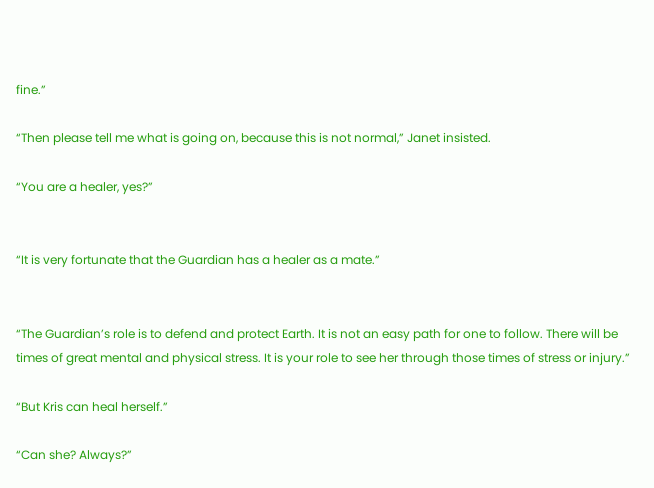fine.”

“Then please tell me what is going on, because this is not normal,” Janet insisted.

“You are a healer, yes?”


“It is very fortunate that the Guardian has a healer as a mate.”


“The Guardian’s role is to defend and protect Earth. It is not an easy path for one to follow. There will be times of great mental and physical stress. It is your role to see her through those times of stress or injury.”

“But Kris can heal herself.”

“Can she? Always?”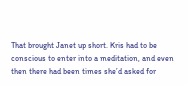That brought Janet up short. Kris had to be conscious to enter into a meditation, and even then there had been times she’d asked for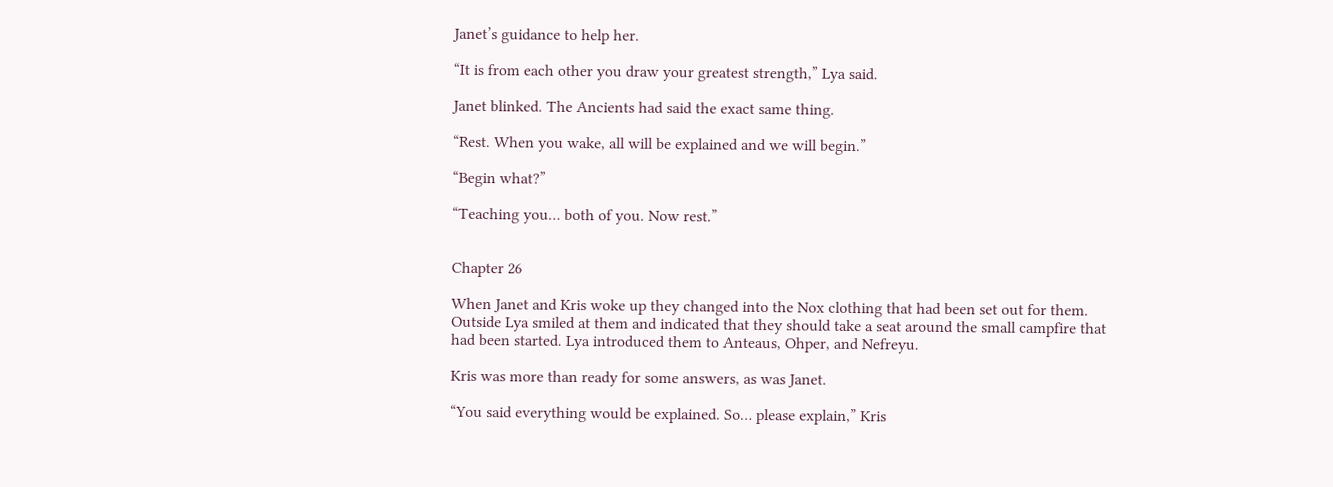Janet’s guidance to help her.

“It is from each other you draw your greatest strength,” Lya said.

Janet blinked. The Ancients had said the exact same thing.

“Rest. When you wake, all will be explained and we will begin.”

“Begin what?”

“Teaching you… both of you. Now rest.”


Chapter 26

When Janet and Kris woke up they changed into the Nox clothing that had been set out for them. Outside Lya smiled at them and indicated that they should take a seat around the small campfire that had been started. Lya introduced them to Anteaus, Ohper, and Nefreyu.

Kris was more than ready for some answers, as was Janet.

“You said everything would be explained. So… please explain,” Kris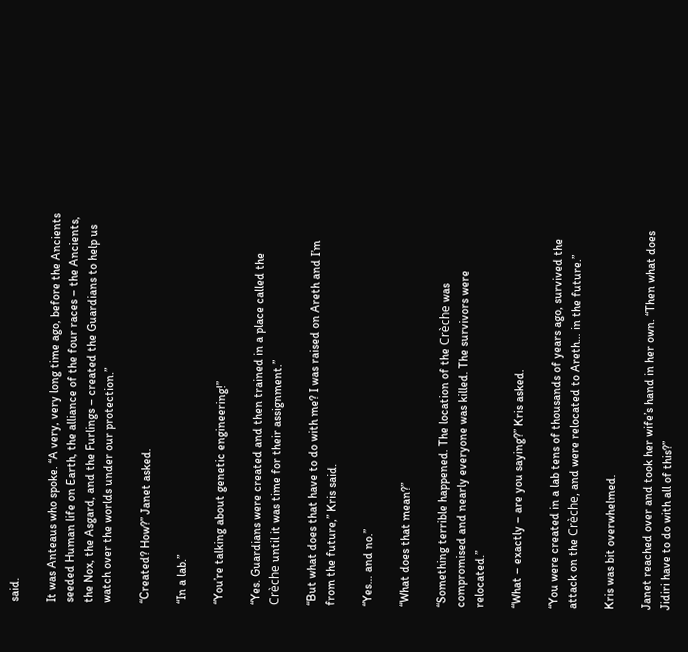said.

It was Anteaus who spoke. “A very, very long time ago, before the Ancients seeded Human life on Earth, the alliance of the four races – the Ancients, the Nox, the Asgard, and the Furlings – created the Guardians to help us watch over the worlds under our protection.”

“Created? How?” Janet asked.

“In a lab.”

“You’re talking about genetic engineering!”

“Yes. Guardians were created and then trained in a place called the Crèche until it was time for their assignment.”

“But what does that have to do with me? I was raised on Areth and I’m from the future,” Kris said.

“Yes… and no.”

“What does that mean?”

“Something terrible happened. The location of the Crèche was compromised and nearly everyone was killed. The survivors were relocated.”

“What – exactly – are you saying?” Kris asked.

“You were created in a lab tens of thousands of years ago, survived the attack on the Crèche, and were relocated to Areth… in the future.”

Kris was bit overwhelmed.

Janet reached over and took her wife’s hand in her own. “Then what does Jidiri have to do with all of this?”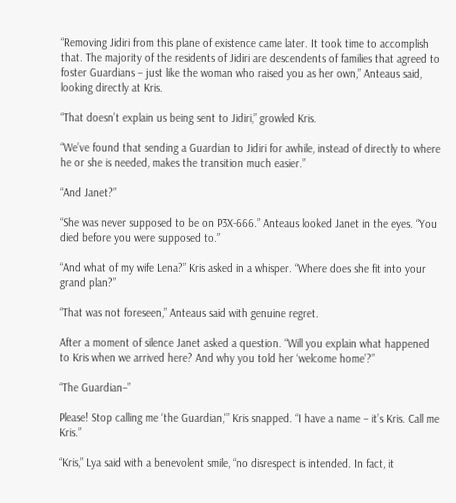“Removing Jidiri from this plane of existence came later. It took time to accomplish that. The majority of the residents of Jidiri are descendents of families that agreed to foster Guardians – just like the woman who raised you as her own,” Anteaus said, looking directly at Kris.

“That doesn’t explain us being sent to Jidiri,” growled Kris.

“We’ve found that sending a Guardian to Jidiri for awhile, instead of directly to where he or she is needed, makes the transition much easier.”

“And Janet?”

“She was never supposed to be on P3X-666.” Anteaus looked Janet in the eyes. “You died before you were supposed to.”

“And what of my wife Lena?” Kris asked in a whisper. “Where does she fit into your grand plan?”

“That was not foreseen,” Anteaus said with genuine regret.

After a moment of silence Janet asked a question. “Will you explain what happened to Kris when we arrived here? And why you told her ‘welcome home’?”

“The Guardian–”

Please! Stop calling me ‘the Guardian,'” Kris snapped. “I have a name – it’s Kris. Call me Kris.”

“Kris,” Lya said with a benevolent smile, “no disrespect is intended. In fact, it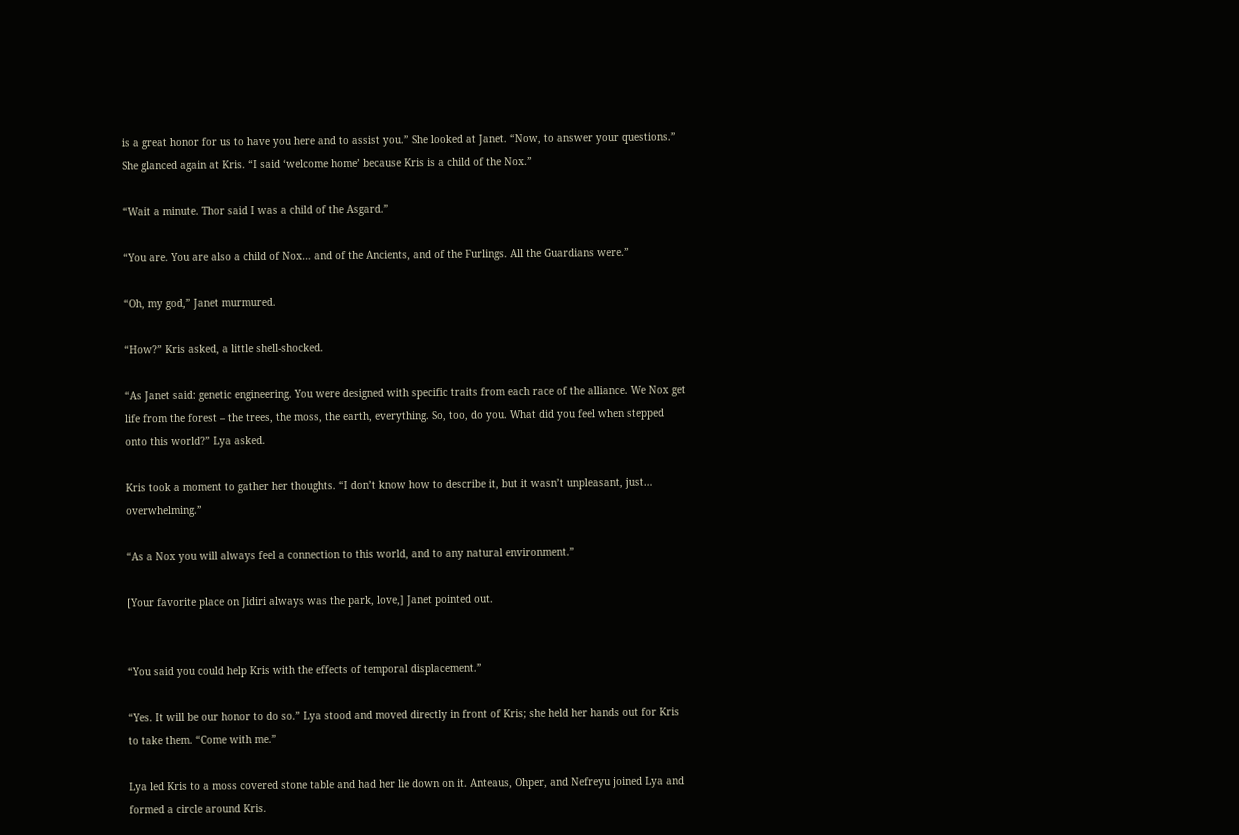is a great honor for us to have you here and to assist you.” She looked at Janet. “Now, to answer your questions.” She glanced again at Kris. “I said ‘welcome home’ because Kris is a child of the Nox.”

“Wait a minute. Thor said I was a child of the Asgard.”

“You are. You are also a child of Nox… and of the Ancients, and of the Furlings. All the Guardians were.”

“Oh, my god,” Janet murmured.

“How?” Kris asked, a little shell-shocked.

“As Janet said: genetic engineering. You were designed with specific traits from each race of the alliance. We Nox get life from the forest – the trees, the moss, the earth, everything. So, too, do you. What did you feel when stepped onto this world?” Lya asked.

Kris took a moment to gather her thoughts. “I don’t know how to describe it, but it wasn’t unpleasant, just… overwhelming.”

“As a Nox you will always feel a connection to this world, and to any natural environment.”

[Your favorite place on Jidiri always was the park, love,] Janet pointed out.


“You said you could help Kris with the effects of temporal displacement.”

“Yes. It will be our honor to do so.” Lya stood and moved directly in front of Kris; she held her hands out for Kris to take them. “Come with me.”

Lya led Kris to a moss covered stone table and had her lie down on it. Anteaus, Ohper, and Nefreyu joined Lya and formed a circle around Kris.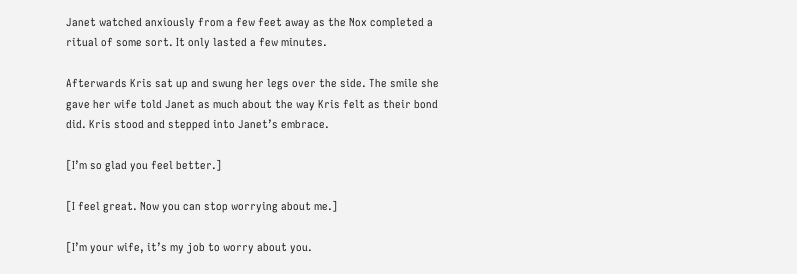Janet watched anxiously from a few feet away as the Nox completed a ritual of some sort. It only lasted a few minutes.

Afterwards Kris sat up and swung her legs over the side. The smile she gave her wife told Janet as much about the way Kris felt as their bond did. Kris stood and stepped into Janet’s embrace.

[I’m so glad you feel better.]

[I feel great. Now you can stop worrying about me.]

[I’m your wife, it’s my job to worry about you.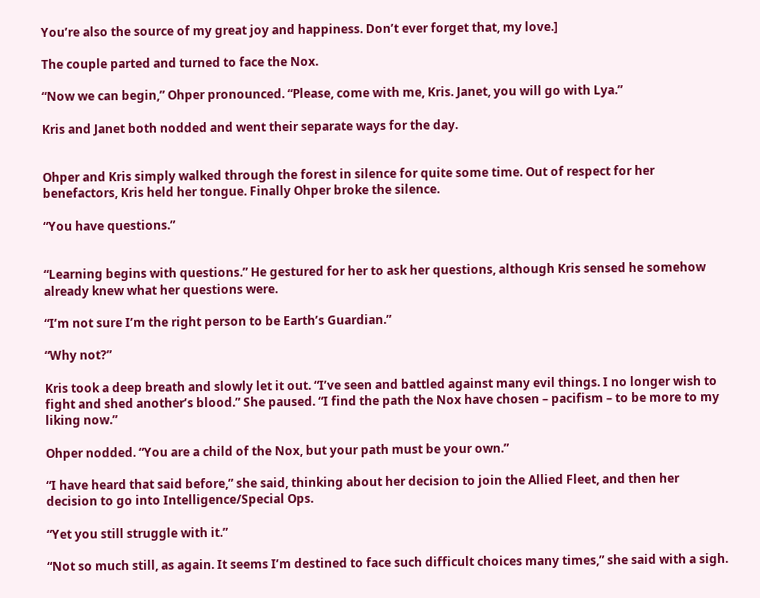You’re also the source of my great joy and happiness. Don’t ever forget that, my love.]

The couple parted and turned to face the Nox.

“Now we can begin,” Ohper pronounced. “Please, come with me, Kris. Janet, you will go with Lya.”

Kris and Janet both nodded and went their separate ways for the day.


Ohper and Kris simply walked through the forest in silence for quite some time. Out of respect for her benefactors, Kris held her tongue. Finally Ohper broke the silence.

“You have questions.”


“Learning begins with questions.” He gestured for her to ask her questions, although Kris sensed he somehow already knew what her questions were.

“I’m not sure I’m the right person to be Earth’s Guardian.”

“Why not?”

Kris took a deep breath and slowly let it out. “I’ve seen and battled against many evil things. I no longer wish to fight and shed another’s blood.” She paused. “I find the path the Nox have chosen – pacifism – to be more to my liking now.”

Ohper nodded. “You are a child of the Nox, but your path must be your own.”

“I have heard that said before,” she said, thinking about her decision to join the Allied Fleet, and then her decision to go into Intelligence/Special Ops.

“Yet you still struggle with it.”

“Not so much still, as again. It seems I’m destined to face such difficult choices many times,” she said with a sigh.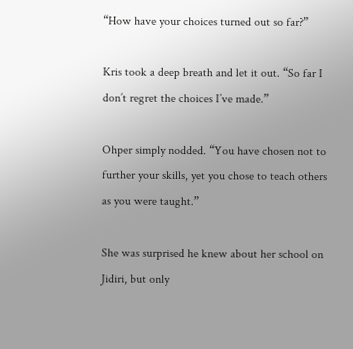“How have your choices turned out so far?”

Kris took a deep breath and let it out. “So far I don’t regret the choices I’ve made.”

Ohper simply nodded. “You have chosen not to further your skills, yet you chose to teach others as you were taught.”

She was surprised he knew about her school on Jidiri, but only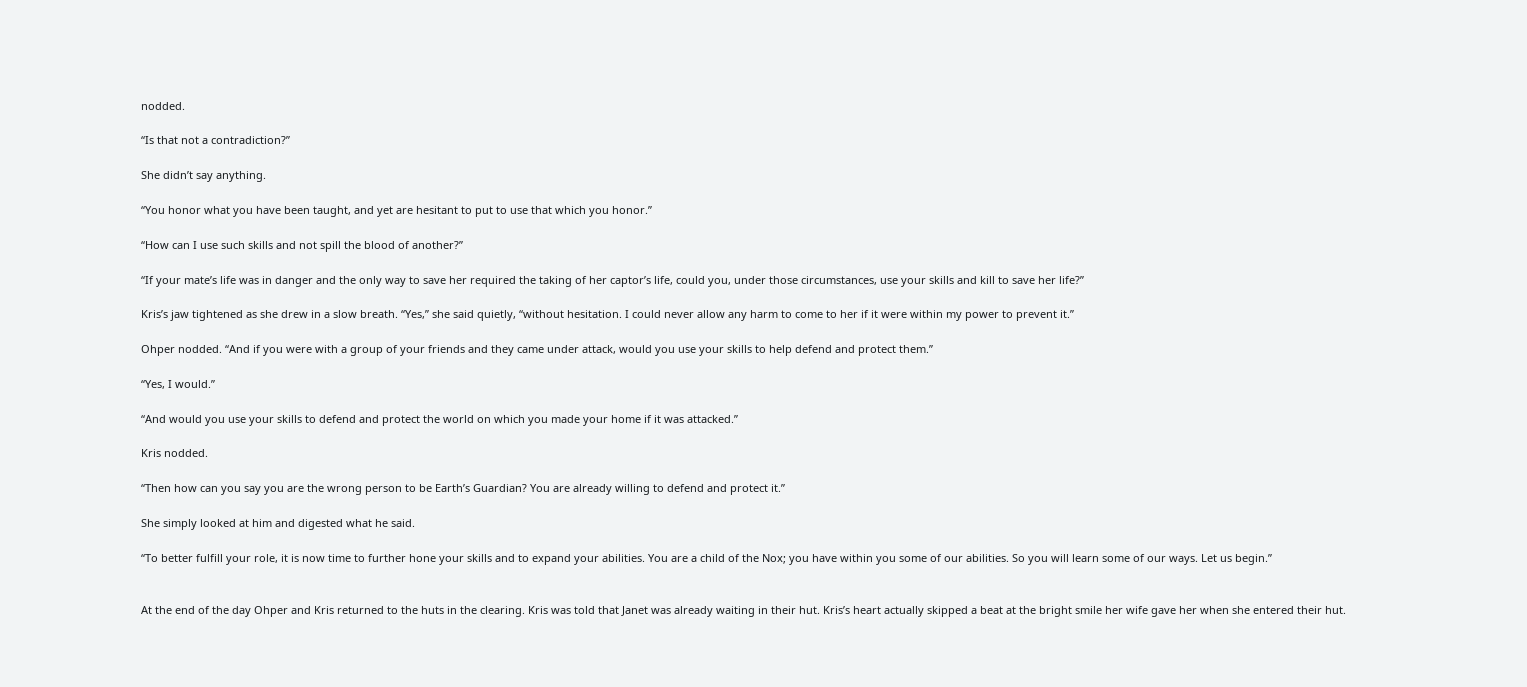nodded.

“Is that not a contradiction?”

She didn’t say anything.

“You honor what you have been taught, and yet are hesitant to put to use that which you honor.”

“How can I use such skills and not spill the blood of another?”

“If your mate’s life was in danger and the only way to save her required the taking of her captor’s life, could you, under those circumstances, use your skills and kill to save her life?”

Kris’s jaw tightened as she drew in a slow breath. “Yes,” she said quietly, “without hesitation. I could never allow any harm to come to her if it were within my power to prevent it.”

Ohper nodded. “And if you were with a group of your friends and they came under attack, would you use your skills to help defend and protect them.”

“Yes, I would.”

“And would you use your skills to defend and protect the world on which you made your home if it was attacked.”

Kris nodded.

“Then how can you say you are the wrong person to be Earth’s Guardian? You are already willing to defend and protect it.”

She simply looked at him and digested what he said.

“To better fulfill your role, it is now time to further hone your skills and to expand your abilities. You are a child of the Nox; you have within you some of our abilities. So you will learn some of our ways. Let us begin.”


At the end of the day Ohper and Kris returned to the huts in the clearing. Kris was told that Janet was already waiting in their hut. Kris’s heart actually skipped a beat at the bright smile her wife gave her when she entered their hut.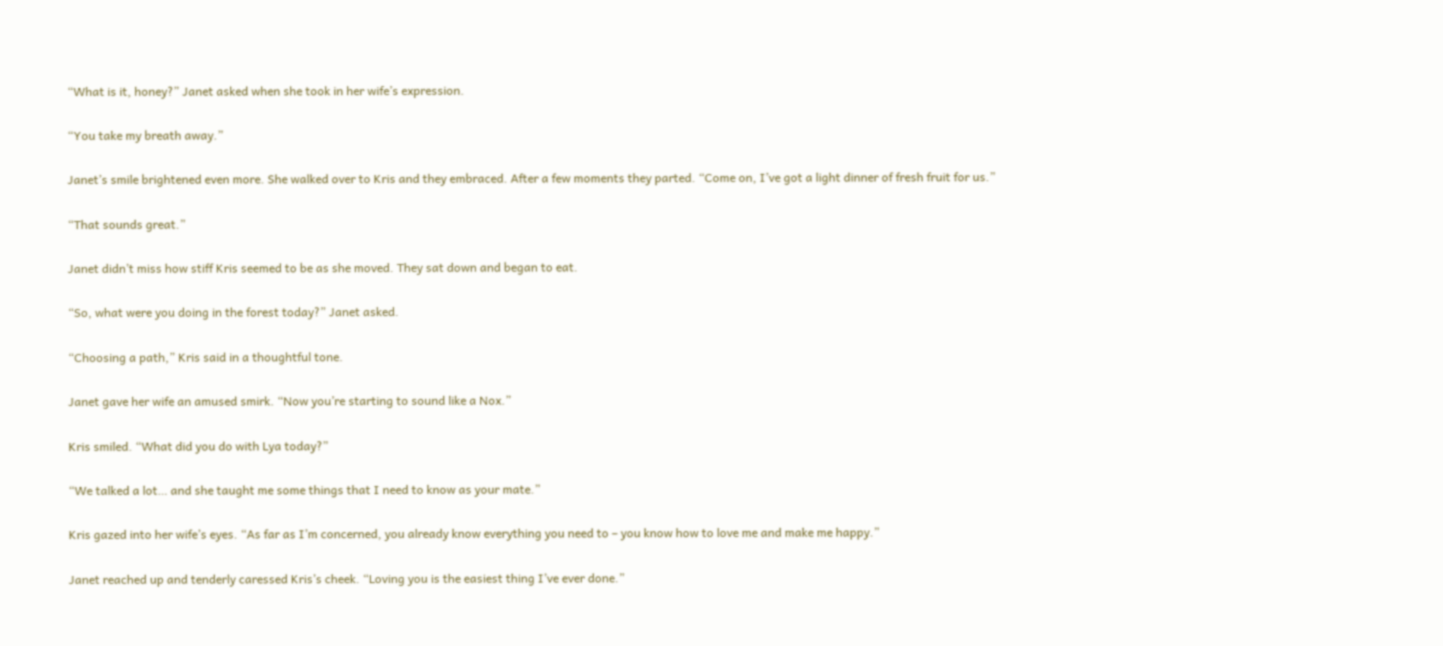“What is it, honey?” Janet asked when she took in her wife’s expression.

“You take my breath away.”

Janet’s smile brightened even more. She walked over to Kris and they embraced. After a few moments they parted. “Come on, I’ve got a light dinner of fresh fruit for us.”

“That sounds great.”

Janet didn’t miss how stiff Kris seemed to be as she moved. They sat down and began to eat.

“So, what were you doing in the forest today?” Janet asked.

“Choosing a path,” Kris said in a thoughtful tone.

Janet gave her wife an amused smirk. “Now you’re starting to sound like a Nox.”

Kris smiled. “What did you do with Lya today?”

“We talked a lot… and she taught me some things that I need to know as your mate.”

Kris gazed into her wife’s eyes. “As far as I’m concerned, you already know everything you need to – you know how to love me and make me happy.”

Janet reached up and tenderly caressed Kris’s cheek. “Loving you is the easiest thing I’ve ever done.”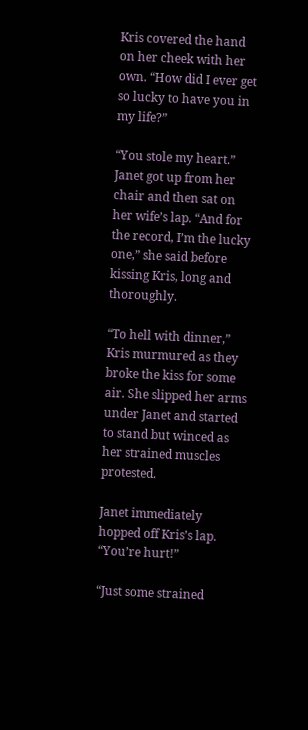Kris covered the hand on her cheek with her own. “How did I ever get so lucky to have you in my life?”

“You stole my heart.” Janet got up from her chair and then sat on her wife’s lap. “And for the record, I’m the lucky one,” she said before kissing Kris, long and thoroughly.

“To hell with dinner,” Kris murmured as they broke the kiss for some air. She slipped her arms under Janet and started to stand but winced as her strained muscles protested.

Janet immediately hopped off Kris’s lap. “You’re hurt!”

“Just some strained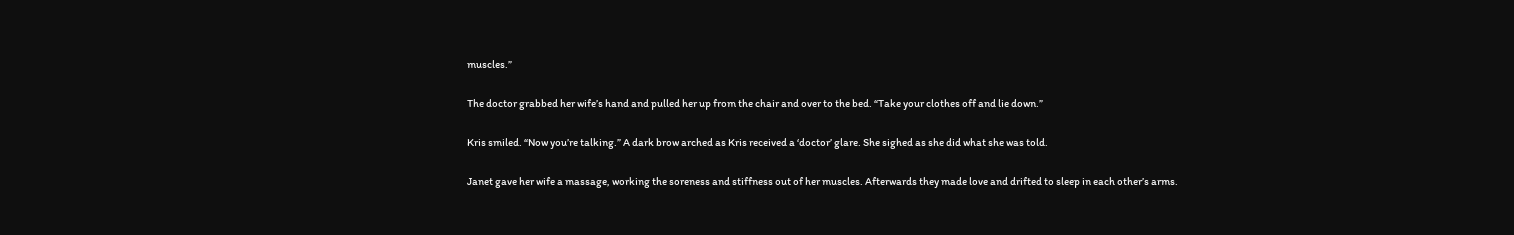muscles.”

The doctor grabbed her wife’s hand and pulled her up from the chair and over to the bed. “Take your clothes off and lie down.”

Kris smiled. “Now you’re talking.” A dark brow arched as Kris received a ‘doctor’ glare. She sighed as she did what she was told.

Janet gave her wife a massage, working the soreness and stiffness out of her muscles. Afterwards they made love and drifted to sleep in each other’s arms.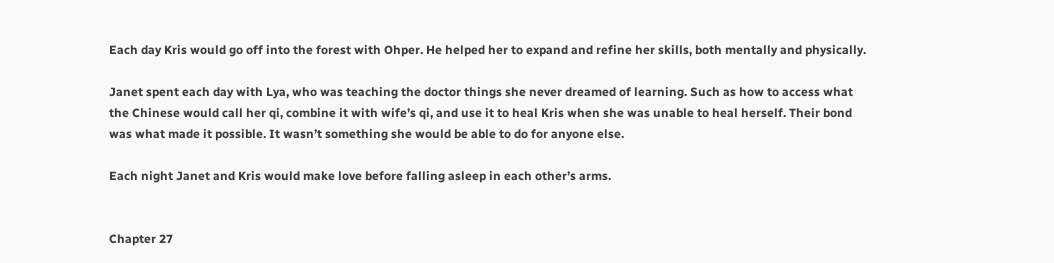Each day Kris would go off into the forest with Ohper. He helped her to expand and refine her skills, both mentally and physically.

Janet spent each day with Lya, who was teaching the doctor things she never dreamed of learning. Such as how to access what the Chinese would call her qi, combine it with wife’s qi, and use it to heal Kris when she was unable to heal herself. Their bond was what made it possible. It wasn’t something she would be able to do for anyone else.

Each night Janet and Kris would make love before falling asleep in each other’s arms.


Chapter 27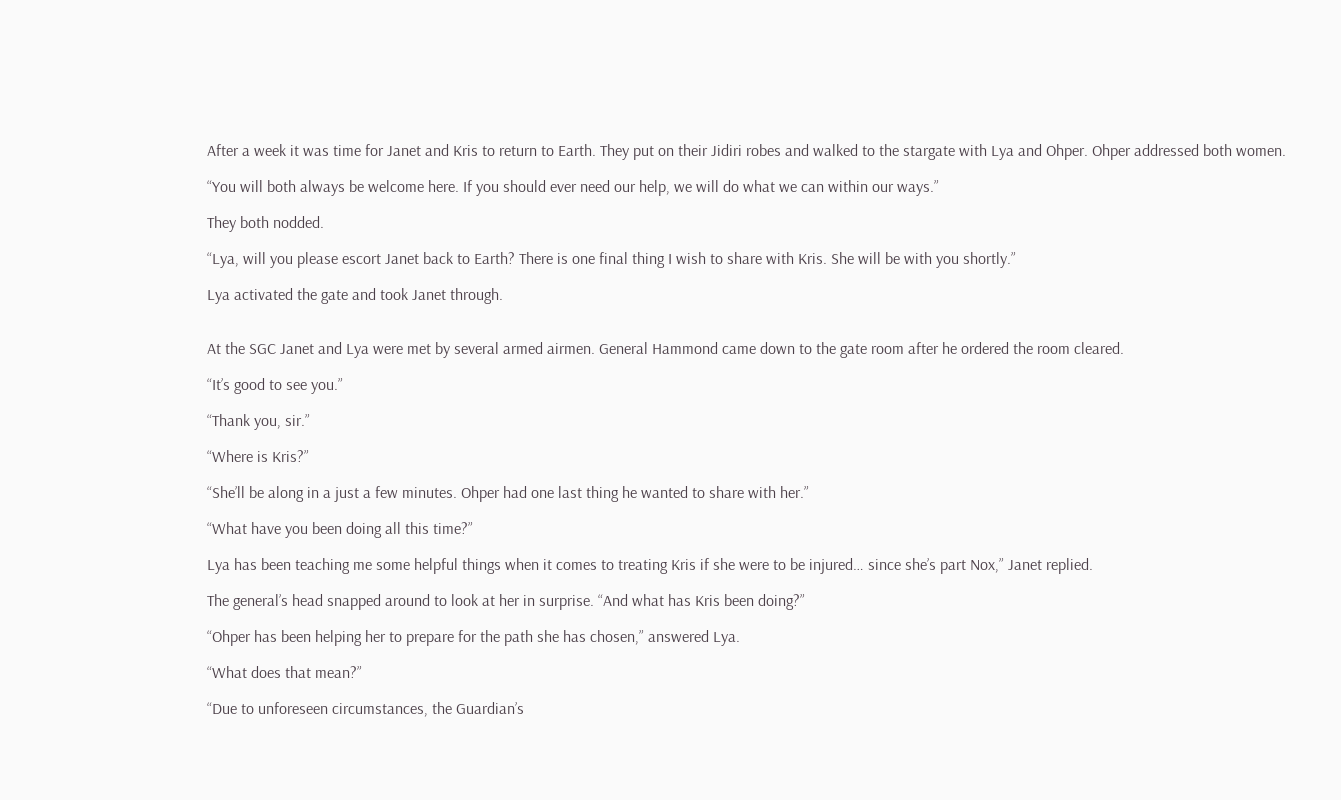After a week it was time for Janet and Kris to return to Earth. They put on their Jidiri robes and walked to the stargate with Lya and Ohper. Ohper addressed both women.

“You will both always be welcome here. If you should ever need our help, we will do what we can within our ways.”

They both nodded.

“Lya, will you please escort Janet back to Earth? There is one final thing I wish to share with Kris. She will be with you shortly.”

Lya activated the gate and took Janet through.


At the SGC Janet and Lya were met by several armed airmen. General Hammond came down to the gate room after he ordered the room cleared.

“It’s good to see you.”

“Thank you, sir.”

“Where is Kris?”

“She’ll be along in a just a few minutes. Ohper had one last thing he wanted to share with her.”

“What have you been doing all this time?”

Lya has been teaching me some helpful things when it comes to treating Kris if she were to be injured… since she’s part Nox,” Janet replied.

The general’s head snapped around to look at her in surprise. “And what has Kris been doing?”

“Ohper has been helping her to prepare for the path she has chosen,” answered Lya.

“What does that mean?”

“Due to unforeseen circumstances, the Guardian’s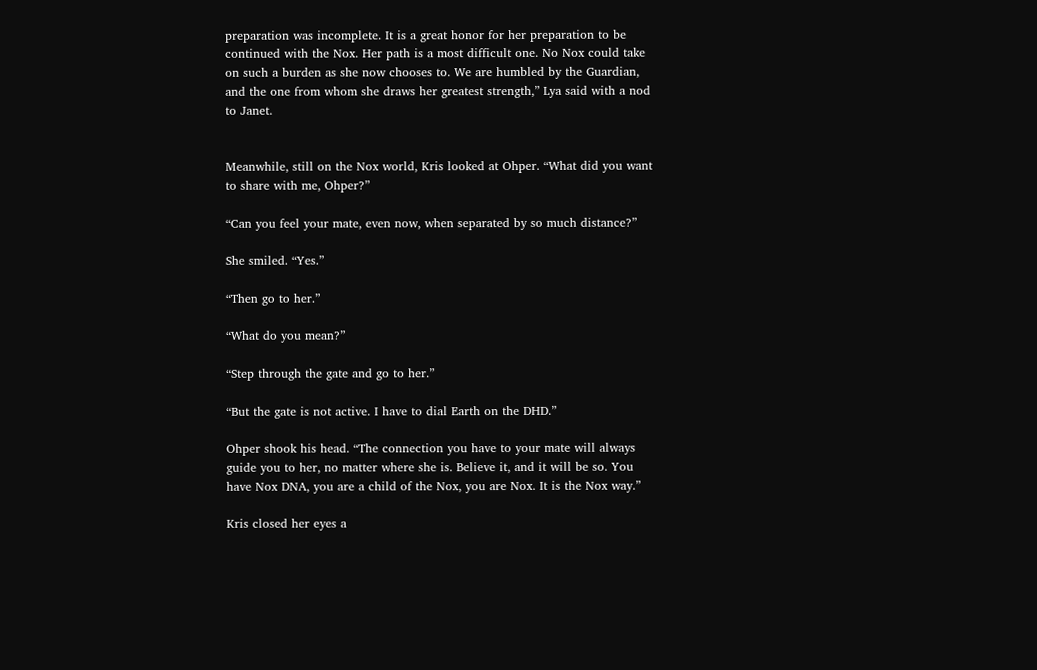preparation was incomplete. It is a great honor for her preparation to be continued with the Nox. Her path is a most difficult one. No Nox could take on such a burden as she now chooses to. We are humbled by the Guardian, and the one from whom she draws her greatest strength,” Lya said with a nod to Janet.


Meanwhile, still on the Nox world, Kris looked at Ohper. “What did you want to share with me, Ohper?”

“Can you feel your mate, even now, when separated by so much distance?”

She smiled. “Yes.”

“Then go to her.”

“What do you mean?”

“Step through the gate and go to her.”

“But the gate is not active. I have to dial Earth on the DHD.”

Ohper shook his head. “The connection you have to your mate will always guide you to her, no matter where she is. Believe it, and it will be so. You have Nox DNA, you are a child of the Nox, you are Nox. It is the Nox way.”

Kris closed her eyes a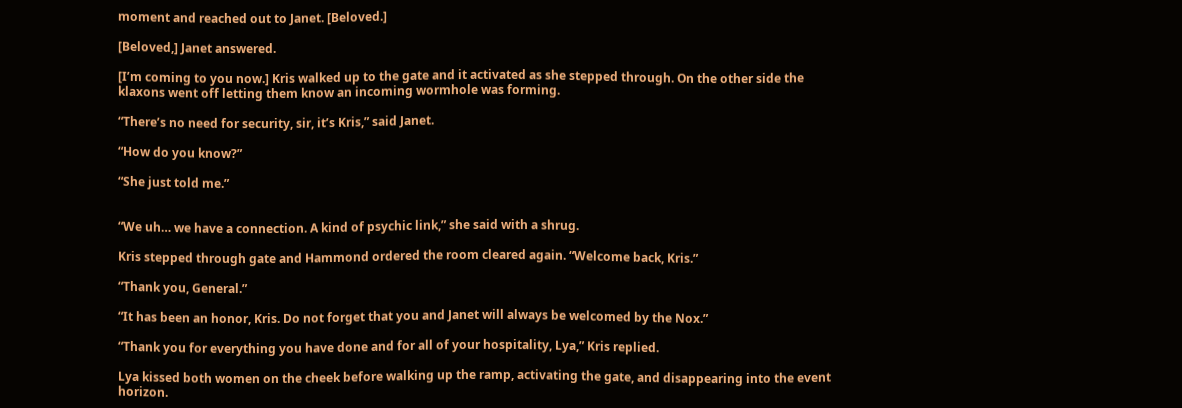moment and reached out to Janet. [Beloved.]

[Beloved,] Janet answered.

[I’m coming to you now.] Kris walked up to the gate and it activated as she stepped through. On the other side the klaxons went off letting them know an incoming wormhole was forming.

“There’s no need for security, sir, it’s Kris,” said Janet.

“How do you know?”

“She just told me.”


“We uh… we have a connection. A kind of psychic link,” she said with a shrug.

Kris stepped through gate and Hammond ordered the room cleared again. “Welcome back, Kris.”

“Thank you, General.”

“It has been an honor, Kris. Do not forget that you and Janet will always be welcomed by the Nox.”

“Thank you for everything you have done and for all of your hospitality, Lya,” Kris replied.

Lya kissed both women on the cheek before walking up the ramp, activating the gate, and disappearing into the event horizon.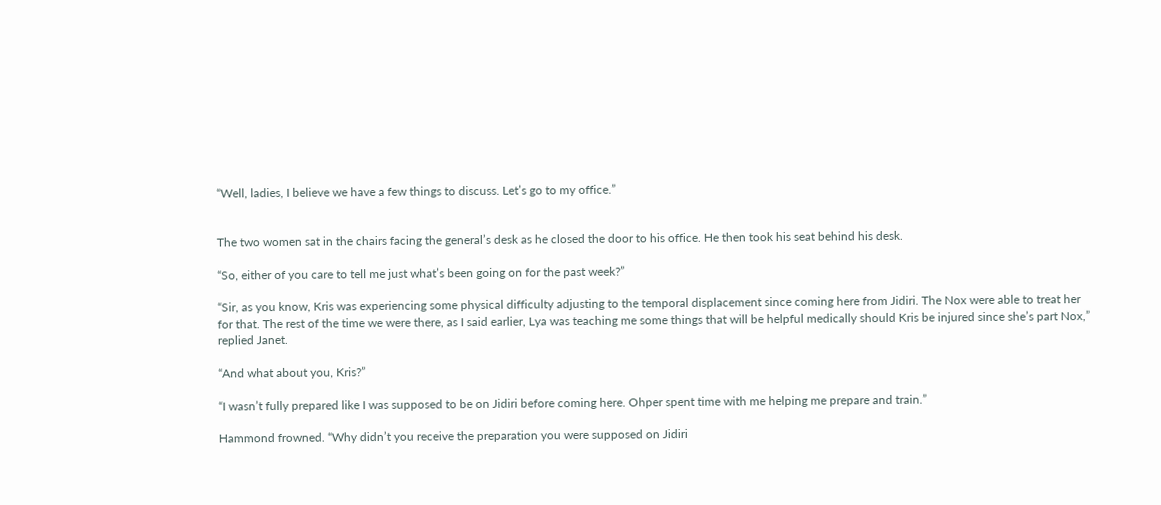“Well, ladies, I believe we have a few things to discuss. Let’s go to my office.”


The two women sat in the chairs facing the general’s desk as he closed the door to his office. He then took his seat behind his desk.

“So, either of you care to tell me just what’s been going on for the past week?”

“Sir, as you know, Kris was experiencing some physical difficulty adjusting to the temporal displacement since coming here from Jidiri. The Nox were able to treat her for that. The rest of the time we were there, as I said earlier, Lya was teaching me some things that will be helpful medically should Kris be injured since she’s part Nox,” replied Janet.

“And what about you, Kris?”

“I wasn’t fully prepared like I was supposed to be on Jidiri before coming here. Ohper spent time with me helping me prepare and train.”

Hammond frowned. “Why didn’t you receive the preparation you were supposed on Jidiri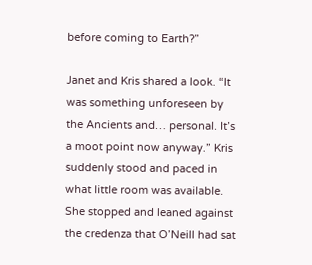before coming to Earth?”

Janet and Kris shared a look. “It was something unforeseen by the Ancients and… personal. It’s a moot point now anyway.” Kris suddenly stood and paced in what little room was available. She stopped and leaned against the credenza that O’Neill had sat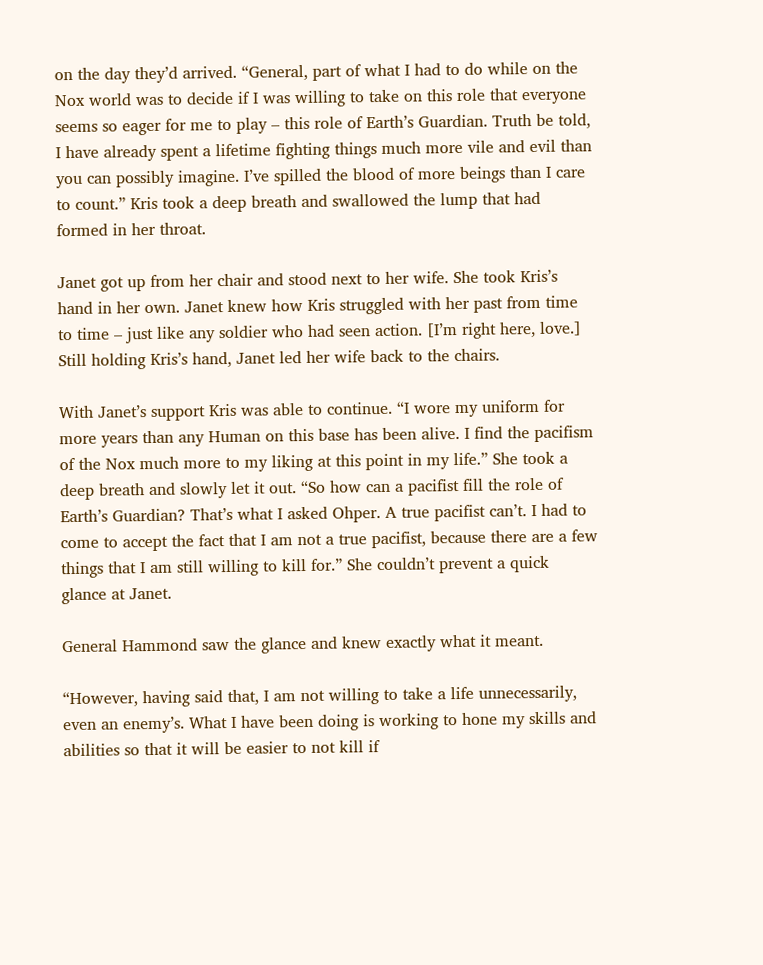on the day they’d arrived. “General, part of what I had to do while on the Nox world was to decide if I was willing to take on this role that everyone seems so eager for me to play – this role of Earth’s Guardian. Truth be told, I have already spent a lifetime fighting things much more vile and evil than you can possibly imagine. I’ve spilled the blood of more beings than I care to count.” Kris took a deep breath and swallowed the lump that had formed in her throat.

Janet got up from her chair and stood next to her wife. She took Kris’s hand in her own. Janet knew how Kris struggled with her past from time to time – just like any soldier who had seen action. [I’m right here, love.] Still holding Kris’s hand, Janet led her wife back to the chairs.

With Janet’s support Kris was able to continue. “I wore my uniform for more years than any Human on this base has been alive. I find the pacifism of the Nox much more to my liking at this point in my life.” She took a deep breath and slowly let it out. “So how can a pacifist fill the role of Earth’s Guardian? That’s what I asked Ohper. A true pacifist can’t. I had to come to accept the fact that I am not a true pacifist, because there are a few things that I am still willing to kill for.” She couldn’t prevent a quick glance at Janet.

General Hammond saw the glance and knew exactly what it meant.

“However, having said that, I am not willing to take a life unnecessarily, even an enemy’s. What I have been doing is working to hone my skills and abilities so that it will be easier to not kill if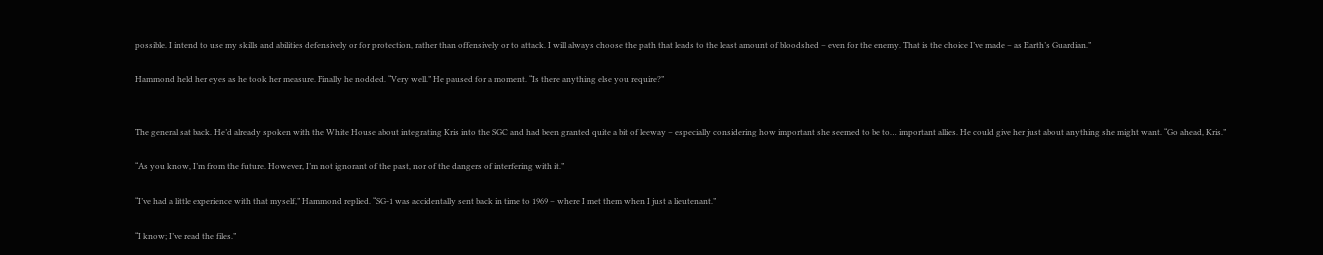possible. I intend to use my skills and abilities defensively or for protection, rather than offensively or to attack. I will always choose the path that leads to the least amount of bloodshed – even for the enemy. That is the choice I’ve made – as Earth’s Guardian.”

Hammond held her eyes as he took her measure. Finally he nodded. “Very well.” He paused for a moment. “Is there anything else you require?”


The general sat back. He’d already spoken with the White House about integrating Kris into the SGC and had been granted quite a bit of leeway – especially considering how important she seemed to be to… important allies. He could give her just about anything she might want. “Go ahead, Kris.”

“As you know, I’m from the future. However, I’m not ignorant of the past, nor of the dangers of interfering with it.”

“I’ve had a little experience with that myself,” Hammond replied. “SG-1 was accidentally sent back in time to 1969 – where I met them when I just a lieutenant.”

“I know; I’ve read the files.”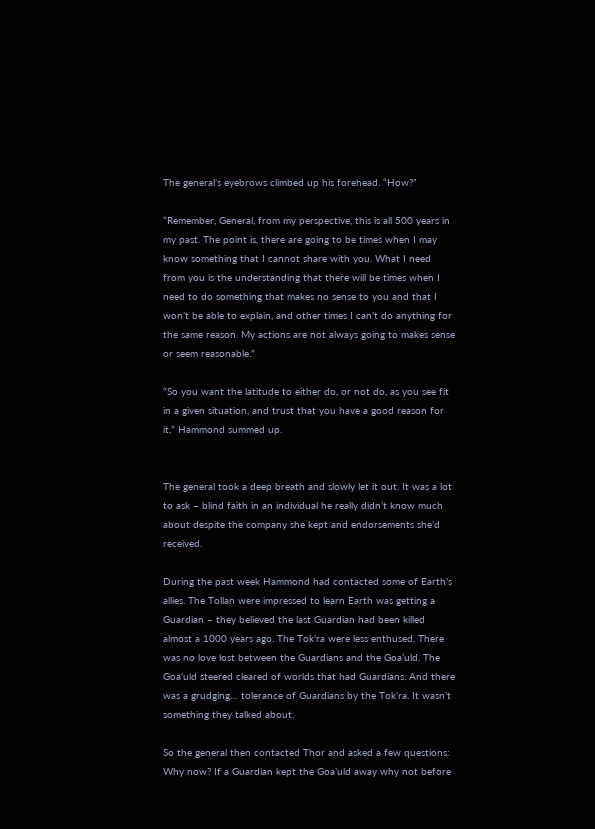The general’s eyebrows climbed up his forehead. “How?”

“Remember, General, from my perspective, this is all 500 years in my past. The point is, there are going to be times when I may know something that I cannot share with you. What I need from you is the understanding that there will be times when I need to do something that makes no sense to you and that I won’t be able to explain, and other times I can’t do anything for the same reason. My actions are not always going to makes sense or seem reasonable.”

“So you want the latitude to either do, or not do, as you see fit in a given situation, and trust that you have a good reason for it,” Hammond summed up.


The general took a deep breath and slowly let it out. It was a lot to ask – blind faith in an individual he really didn’t know much about despite the company she kept and endorsements she’d received.

During the past week Hammond had contacted some of Earth’s allies. The Tollan were impressed to learn Earth was getting a Guardian – they believed the last Guardian had been killed almost a 1000 years ago. The Tok’ra were less enthused. There was no love lost between the Guardians and the Goa’uld. The Goa’uld steered cleared of worlds that had Guardians. And there was a grudging… tolerance of Guardians by the Tok’ra. It wasn’t something they talked about.

So the general then contacted Thor and asked a few questions: Why now? If a Guardian kept the Goa’uld away why not before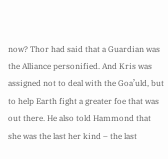now? Thor had said that a Guardian was the Alliance personified. And Kris was assigned not to deal with the Goa’uld, but to help Earth fight a greater foe that was out there. He also told Hammond that she was the last her kind – the last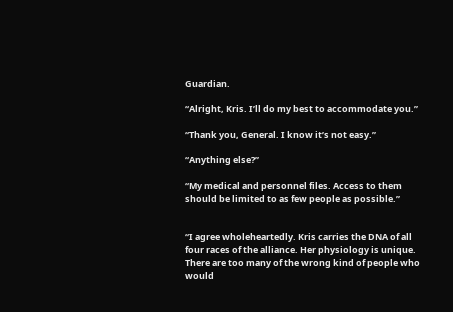Guardian.

“Alright, Kris. I’ll do my best to accommodate you.”

“Thank you, General. I know it’s not easy.”

“Anything else?”

“My medical and personnel files. Access to them should be limited to as few people as possible.”


“I agree wholeheartedly. Kris carries the DNA of all four races of the alliance. Her physiology is unique. There are too many of the wrong kind of people who would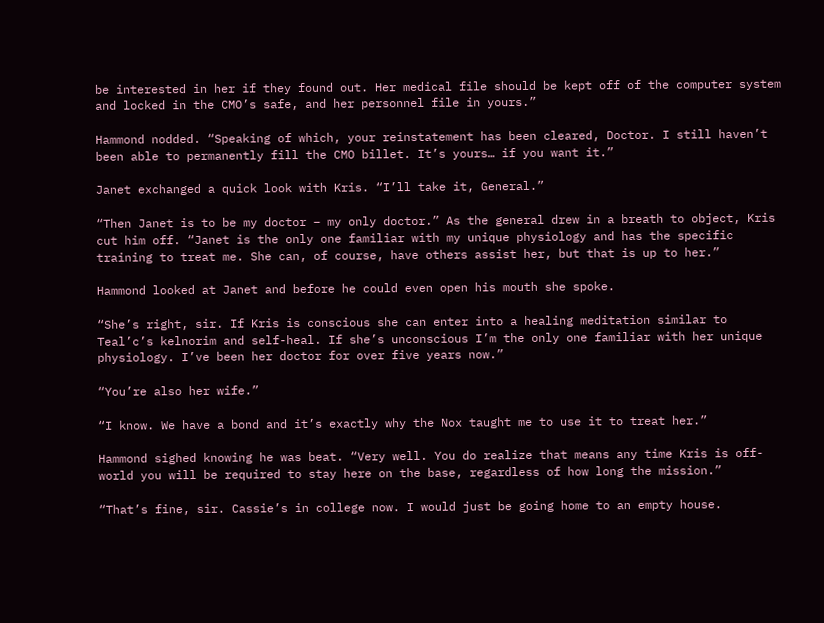be interested in her if they found out. Her medical file should be kept off of the computer system and locked in the CMO’s safe, and her personnel file in yours.”

Hammond nodded. “Speaking of which, your reinstatement has been cleared, Doctor. I still haven’t been able to permanently fill the CMO billet. It’s yours… if you want it.”

Janet exchanged a quick look with Kris. “I’ll take it, General.”

“Then Janet is to be my doctor – my only doctor.” As the general drew in a breath to object, Kris cut him off. “Janet is the only one familiar with my unique physiology and has the specific training to treat me. She can, of course, have others assist her, but that is up to her.”

Hammond looked at Janet and before he could even open his mouth she spoke.

“She’s right, sir. If Kris is conscious she can enter into a healing meditation similar to Teal’c’s kelnorim and self-heal. If she’s unconscious I’m the only one familiar with her unique physiology. I’ve been her doctor for over five years now.”

“You’re also her wife.”

“I know. We have a bond and it’s exactly why the Nox taught me to use it to treat her.”

Hammond sighed knowing he was beat. “Very well. You do realize that means any time Kris is off-world you will be required to stay here on the base, regardless of how long the mission.”

“That’s fine, sir. Cassie’s in college now. I would just be going home to an empty house.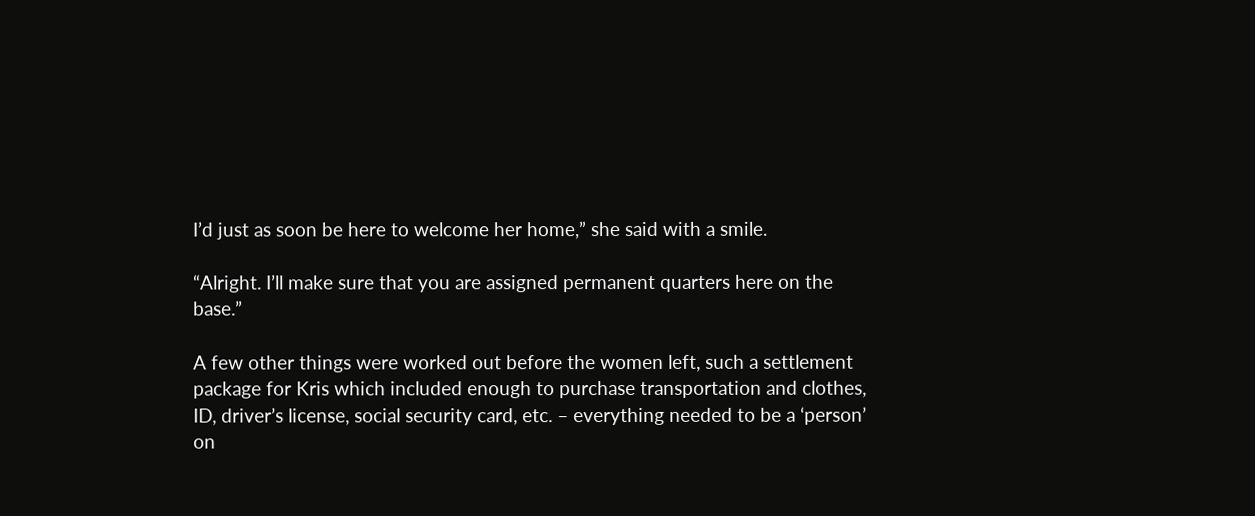I’d just as soon be here to welcome her home,” she said with a smile.

“Alright. I’ll make sure that you are assigned permanent quarters here on the base.”

A few other things were worked out before the women left, such a settlement package for Kris which included enough to purchase transportation and clothes, ID, driver’s license, social security card, etc. – everything needed to be a ‘person’ on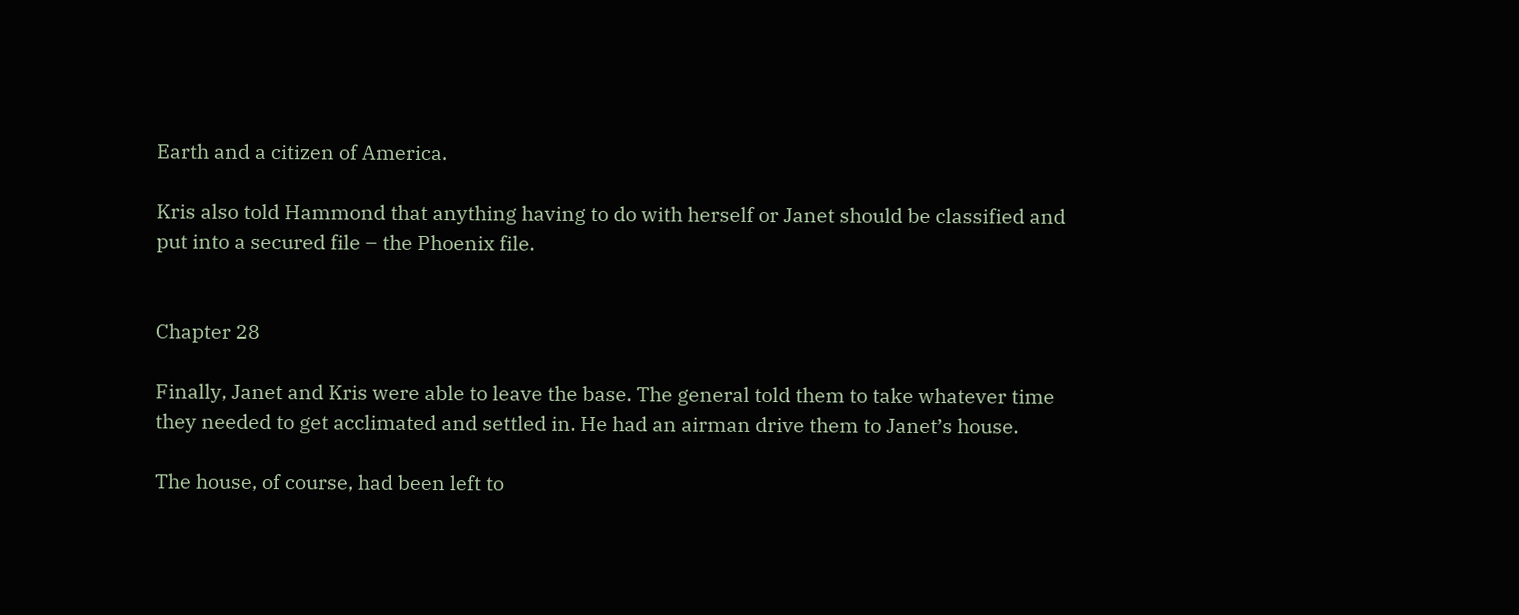Earth and a citizen of America.

Kris also told Hammond that anything having to do with herself or Janet should be classified and put into a secured file – the Phoenix file.


Chapter 28

Finally, Janet and Kris were able to leave the base. The general told them to take whatever time they needed to get acclimated and settled in. He had an airman drive them to Janet’s house.

The house, of course, had been left to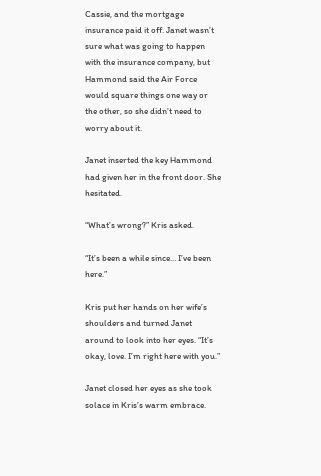Cassie, and the mortgage insurance paid it off. Janet wasn’t sure what was going to happen with the insurance company, but Hammond said the Air Force would square things one way or the other, so she didn’t need to worry about it.

Janet inserted the key Hammond had given her in the front door. She hesitated.

“What’s wrong?” Kris asked.

“It’s been a while since… I’ve been here.”

Kris put her hands on her wife’s shoulders and turned Janet around to look into her eyes. “It’s okay, love. I’m right here with you.”

Janet closed her eyes as she took solace in Kris’s warm embrace.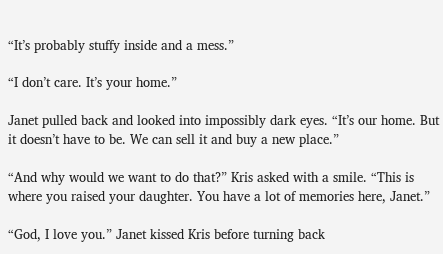“It’s probably stuffy inside and a mess.”

“I don’t care. It’s your home.”

Janet pulled back and looked into impossibly dark eyes. “It’s our home. But it doesn’t have to be. We can sell it and buy a new place.”

“And why would we want to do that?” Kris asked with a smile. “This is where you raised your daughter. You have a lot of memories here, Janet.”

“God, I love you.” Janet kissed Kris before turning back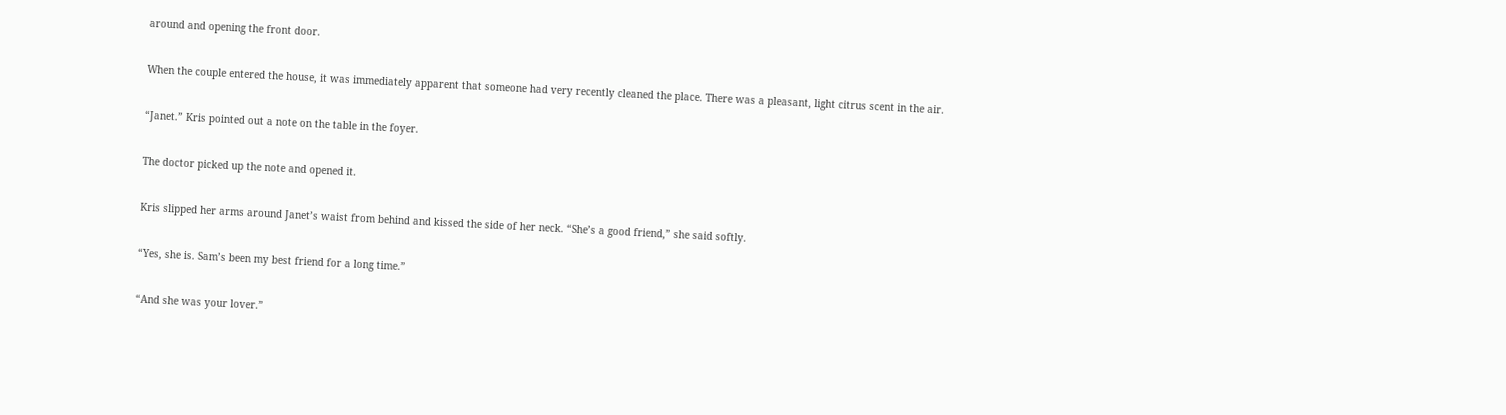around and opening the front door.

When the couple entered the house, it was immediately apparent that someone had very recently cleaned the place. There was a pleasant, light citrus scent in the air.

“Janet.” Kris pointed out a note on the table in the foyer.

The doctor picked up the note and opened it.

Kris slipped her arms around Janet’s waist from behind and kissed the side of her neck. “She’s a good friend,” she said softly.

“Yes, she is. Sam’s been my best friend for a long time.”

“And she was your lover.”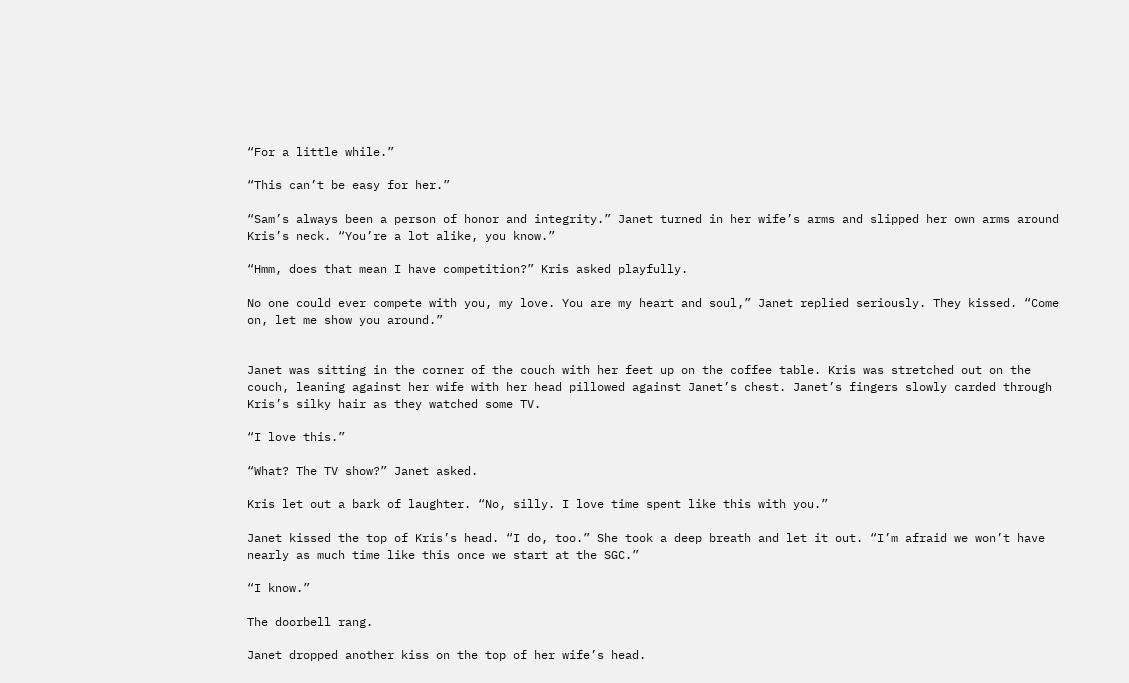“For a little while.”

“This can’t be easy for her.”

“Sam’s always been a person of honor and integrity.” Janet turned in her wife’s arms and slipped her own arms around Kris’s neck. “You’re a lot alike, you know.”

“Hmm, does that mean I have competition?” Kris asked playfully.

No one could ever compete with you, my love. You are my heart and soul,” Janet replied seriously. They kissed. “Come on, let me show you around.”


Janet was sitting in the corner of the couch with her feet up on the coffee table. Kris was stretched out on the couch, leaning against her wife with her head pillowed against Janet’s chest. Janet’s fingers slowly carded through Kris’s silky hair as they watched some TV.

“I love this.”

“What? The TV show?” Janet asked.

Kris let out a bark of laughter. “No, silly. I love time spent like this with you.”

Janet kissed the top of Kris’s head. “I do, too.” She took a deep breath and let it out. “I’m afraid we won’t have nearly as much time like this once we start at the SGC.”

“I know.”

The doorbell rang.

Janet dropped another kiss on the top of her wife’s head.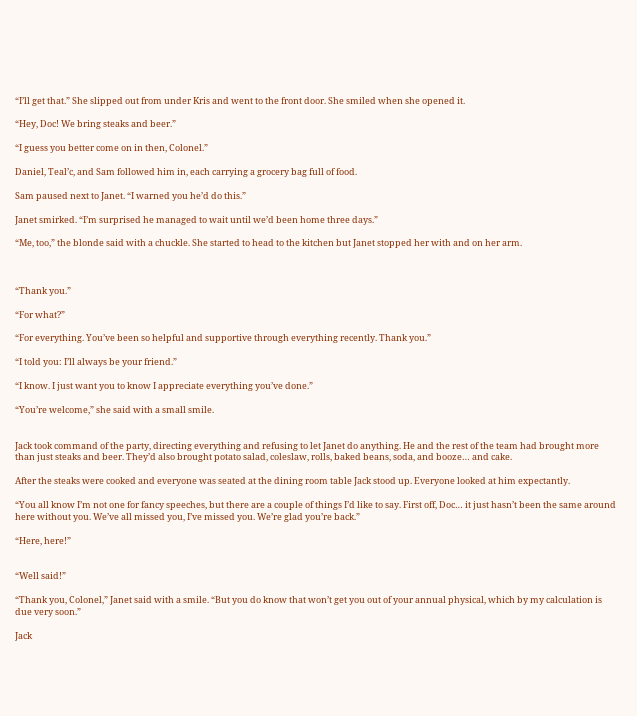“I’ll get that.” She slipped out from under Kris and went to the front door. She smiled when she opened it.

“Hey, Doc! We bring steaks and beer.”

“I guess you better come on in then, Colonel.”

Daniel, Teal’c, and Sam followed him in, each carrying a grocery bag full of food.

Sam paused next to Janet. “I warned you he’d do this.”

Janet smirked. “I’m surprised he managed to wait until we’d been home three days.”

“Me, too,” the blonde said with a chuckle. She started to head to the kitchen but Janet stopped her with and on her arm.



“Thank you.”

“For what?”

“For everything. You’ve been so helpful and supportive through everything recently. Thank you.”

“I told you: I’ll always be your friend.”

“I know. I just want you to know I appreciate everything you’ve done.”

“You’re welcome,” she said with a small smile.


Jack took command of the party, directing everything and refusing to let Janet do anything. He and the rest of the team had brought more than just steaks and beer. They’d also brought potato salad, coleslaw, rolls, baked beans, soda, and booze… and cake.

After the steaks were cooked and everyone was seated at the dining room table Jack stood up. Everyone looked at him expectantly.

“You all know I’m not one for fancy speeches, but there are a couple of things I’d like to say. First off, Doc… it just hasn’t been the same around here without you. We’ve all missed you, I’ve missed you. We’re glad you’re back.”

“Here, here!”


“Well said!”

“Thank you, Colonel,” Janet said with a smile. “But you do know that won’t get you out of your annual physical, which by my calculation is due very soon.”

Jack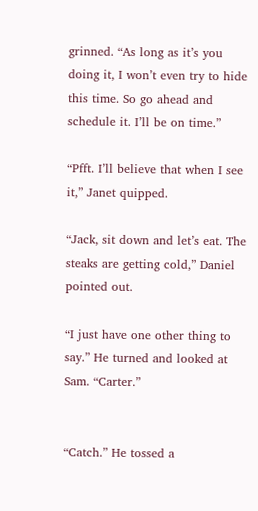grinned. “As long as it’s you doing it, I won’t even try to hide this time. So go ahead and schedule it. I’ll be on time.”

“Pfft. I’ll believe that when I see it,” Janet quipped.

“Jack, sit down and let’s eat. The steaks are getting cold,” Daniel pointed out.

“I just have one other thing to say.” He turned and looked at Sam. “Carter.”


“Catch.” He tossed a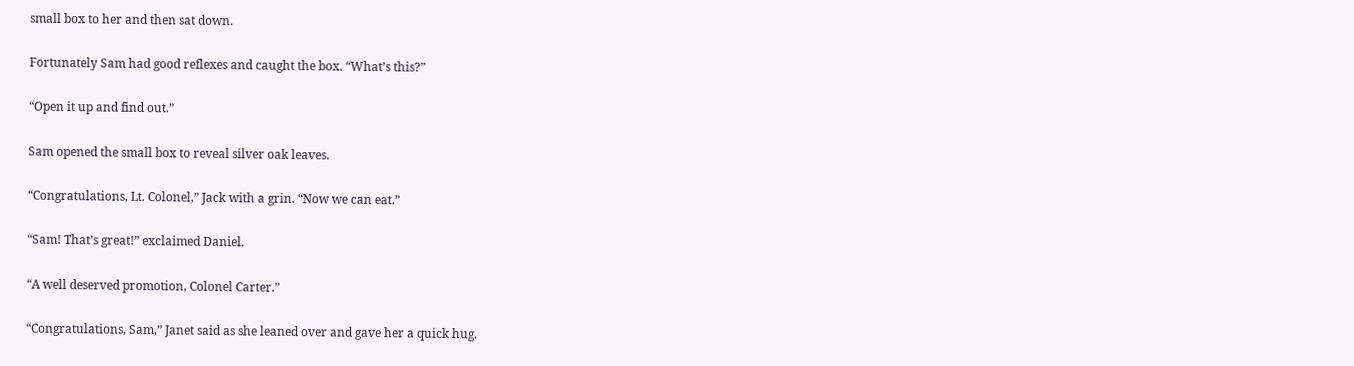small box to her and then sat down.

Fortunately Sam had good reflexes and caught the box. “What’s this?”

“Open it up and find out.”

Sam opened the small box to reveal silver oak leaves.

“Congratulations, Lt. Colonel,” Jack with a grin. “Now we can eat.”

“Sam! That’s great!” exclaimed Daniel.

“A well deserved promotion, Colonel Carter.”

“Congratulations, Sam,” Janet said as she leaned over and gave her a quick hug.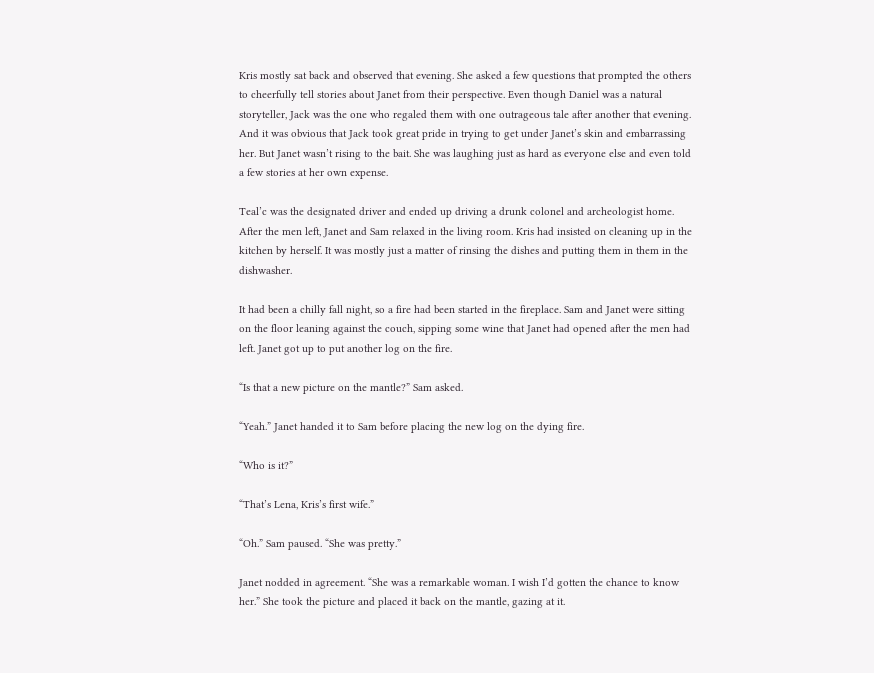Kris mostly sat back and observed that evening. She asked a few questions that prompted the others to cheerfully tell stories about Janet from their perspective. Even though Daniel was a natural storyteller, Jack was the one who regaled them with one outrageous tale after another that evening. And it was obvious that Jack took great pride in trying to get under Janet’s skin and embarrassing her. But Janet wasn’t rising to the bait. She was laughing just as hard as everyone else and even told a few stories at her own expense.

Teal’c was the designated driver and ended up driving a drunk colonel and archeologist home. After the men left, Janet and Sam relaxed in the living room. Kris had insisted on cleaning up in the kitchen by herself. It was mostly just a matter of rinsing the dishes and putting them in them in the dishwasher.

It had been a chilly fall night, so a fire had been started in the fireplace. Sam and Janet were sitting on the floor leaning against the couch, sipping some wine that Janet had opened after the men had left. Janet got up to put another log on the fire.

“Is that a new picture on the mantle?” Sam asked.

“Yeah.” Janet handed it to Sam before placing the new log on the dying fire.

“Who is it?”

“That’s Lena, Kris’s first wife.”

“Oh.” Sam paused. “She was pretty.”

Janet nodded in agreement. “She was a remarkable woman. I wish I’d gotten the chance to know her.” She took the picture and placed it back on the mantle, gazing at it.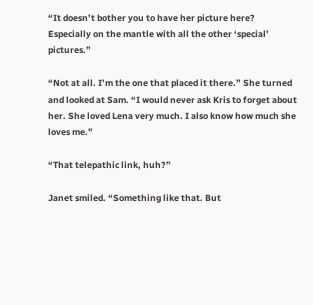“It doesn’t bother you to have her picture here? Especially on the mantle with all the other ‘special’ pictures.”

“Not at all. I’m the one that placed it there.” She turned and looked at Sam. “I would never ask Kris to forget about her. She loved Lena very much. I also know how much she loves me.”

“That telepathic link, huh?”

Janet smiled. “Something like that. But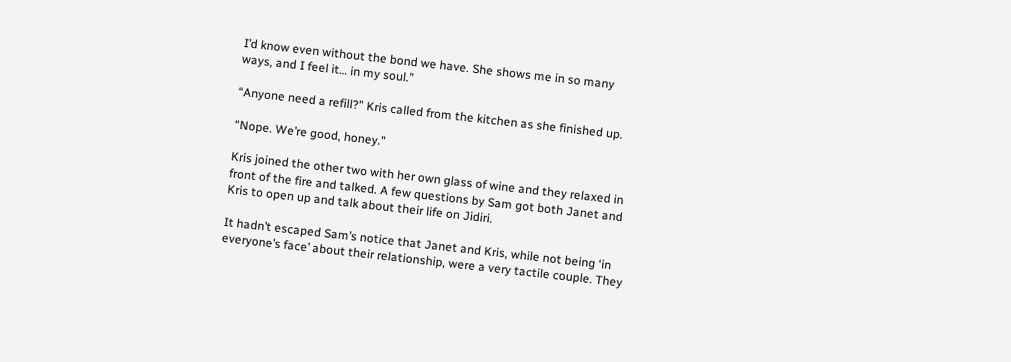I’d know even without the bond we have. She shows me in so many ways, and I feel it… in my soul.”

“Anyone need a refill?” Kris called from the kitchen as she finished up.

“Nope. We’re good, honey.”

Kris joined the other two with her own glass of wine and they relaxed in front of the fire and talked. A few questions by Sam got both Janet and Kris to open up and talk about their life on Jidiri.

It hadn’t escaped Sam’s notice that Janet and Kris, while not being ‘in everyone’s face’ about their relationship, were a very tactile couple. They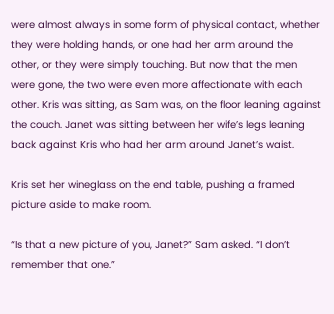were almost always in some form of physical contact, whether they were holding hands, or one had her arm around the other, or they were simply touching. But now that the men were gone, the two were even more affectionate with each other. Kris was sitting, as Sam was, on the floor leaning against the couch. Janet was sitting between her wife’s legs leaning back against Kris who had her arm around Janet’s waist.

Kris set her wineglass on the end table, pushing a framed picture aside to make room.

“Is that a new picture of you, Janet?” Sam asked. “I don’t remember that one.”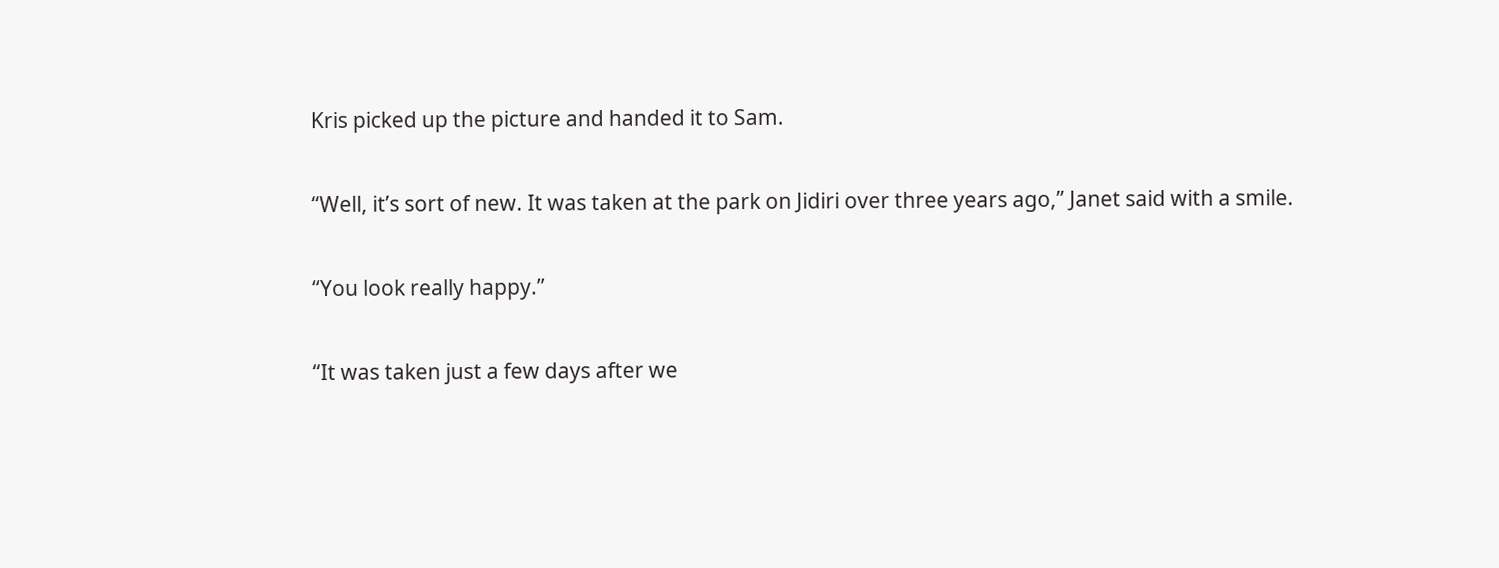Kris picked up the picture and handed it to Sam.

“Well, it’s sort of new. It was taken at the park on Jidiri over three years ago,” Janet said with a smile.

“You look really happy.”

“It was taken just a few days after we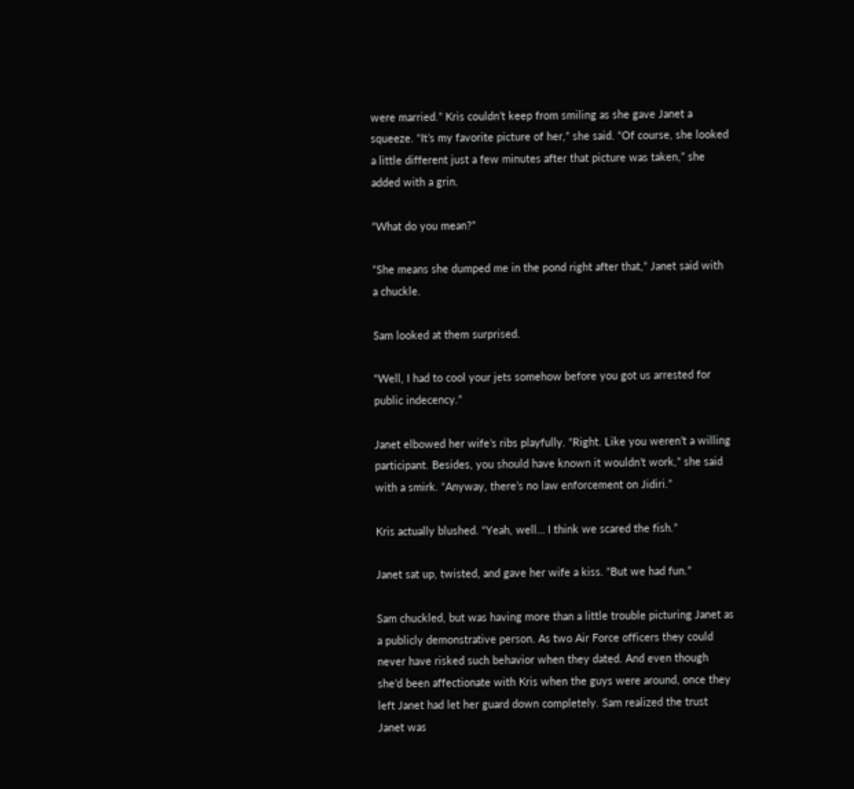were married.” Kris couldn’t keep from smiling as she gave Janet a squeeze. “It’s my favorite picture of her,” she said. “Of course, she looked a little different just a few minutes after that picture was taken,” she added with a grin.

“What do you mean?”

“She means she dumped me in the pond right after that,” Janet said with a chuckle.

Sam looked at them surprised.

“Well, I had to cool your jets somehow before you got us arrested for public indecency.”

Janet elbowed her wife’s ribs playfully. “Right. Like you weren’t a willing participant. Besides, you should have known it wouldn’t work,” she said with a smirk. “Anyway, there’s no law enforcement on Jidiri.”

Kris actually blushed. “Yeah, well… I think we scared the fish.”

Janet sat up, twisted, and gave her wife a kiss. “But we had fun.”

Sam chuckled, but was having more than a little trouble picturing Janet as a publicly demonstrative person. As two Air Force officers they could never have risked such behavior when they dated. And even though she’d been affectionate with Kris when the guys were around, once they left Janet had let her guard down completely. Sam realized the trust Janet was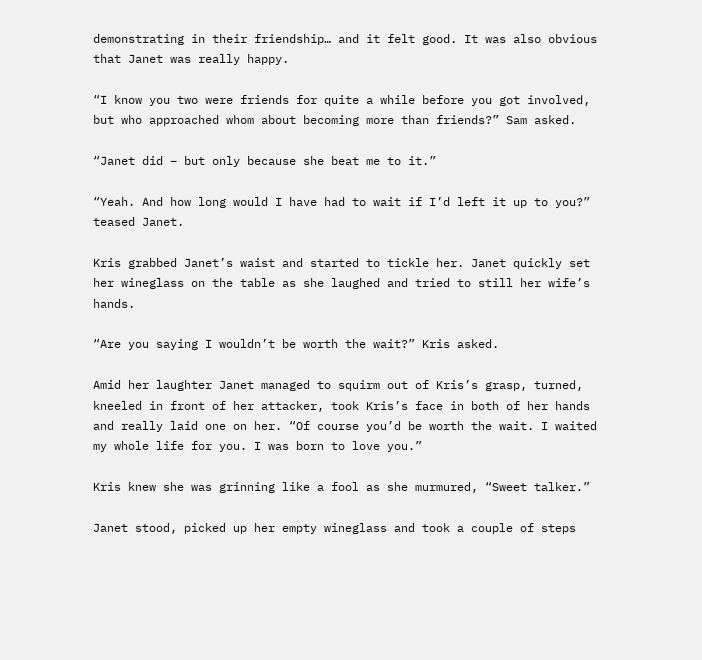demonstrating in their friendship… and it felt good. It was also obvious that Janet was really happy.

“I know you two were friends for quite a while before you got involved, but who approached whom about becoming more than friends?” Sam asked.

“Janet did – but only because she beat me to it.”

“Yeah. And how long would I have had to wait if I’d left it up to you?” teased Janet.

Kris grabbed Janet’s waist and started to tickle her. Janet quickly set her wineglass on the table as she laughed and tried to still her wife’s hands.

“Are you saying I wouldn’t be worth the wait?” Kris asked.

Amid her laughter Janet managed to squirm out of Kris’s grasp, turned, kneeled in front of her attacker, took Kris’s face in both of her hands and really laid one on her. “Of course you’d be worth the wait. I waited my whole life for you. I was born to love you.”

Kris knew she was grinning like a fool as she murmured, “Sweet talker.”

Janet stood, picked up her empty wineglass and took a couple of steps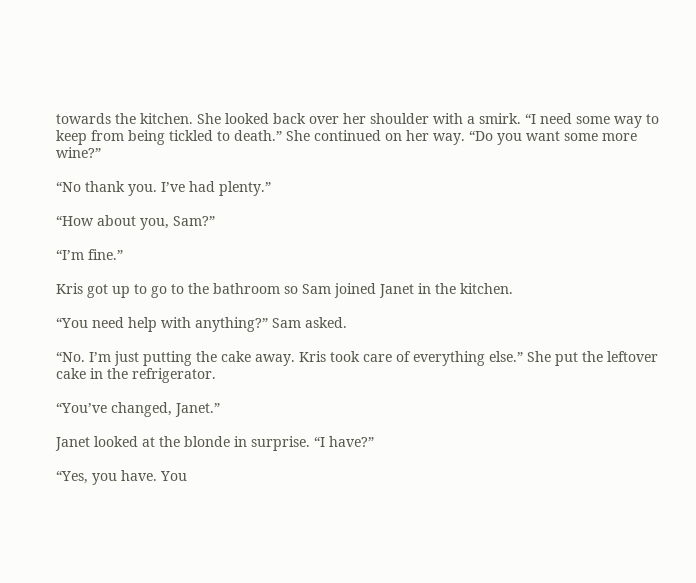towards the kitchen. She looked back over her shoulder with a smirk. “I need some way to keep from being tickled to death.” She continued on her way. “Do you want some more wine?”

“No thank you. I’ve had plenty.”

“How about you, Sam?”

“I’m fine.”

Kris got up to go to the bathroom so Sam joined Janet in the kitchen.

“You need help with anything?” Sam asked.

“No. I’m just putting the cake away. Kris took care of everything else.” She put the leftover cake in the refrigerator.

“You’ve changed, Janet.”

Janet looked at the blonde in surprise. “I have?”

“Yes, you have. You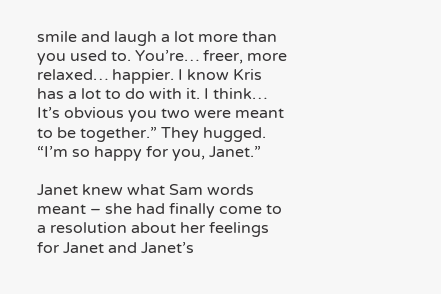smile and laugh a lot more than you used to. You’re… freer, more relaxed… happier. I know Kris has a lot to do with it. I think… It’s obvious you two were meant to be together.” They hugged. “I’m so happy for you, Janet.”

Janet knew what Sam words meant – she had finally come to a resolution about her feelings for Janet and Janet’s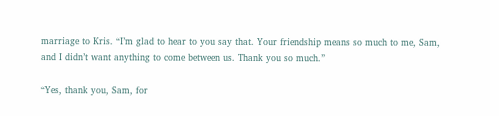marriage to Kris. “I’m glad to hear to you say that. Your friendship means so much to me, Sam, and I didn’t want anything to come between us. Thank you so much.”

“Yes, thank you, Sam, for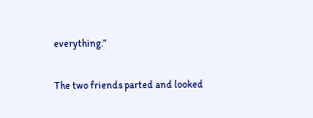everything.”

The two friends parted and looked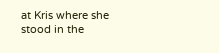at Kris where she stood in the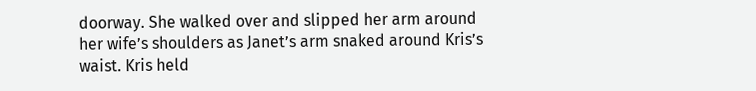doorway. She walked over and slipped her arm around her wife’s shoulders as Janet’s arm snaked around Kris’s waist. Kris held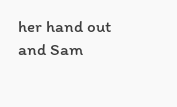her hand out and Sam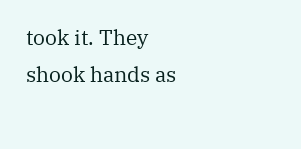took it. They shook hands as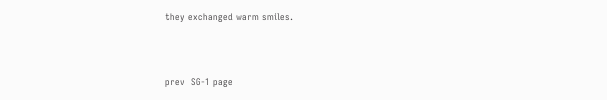they exchanged warm smiles.



prev  SG-1 page